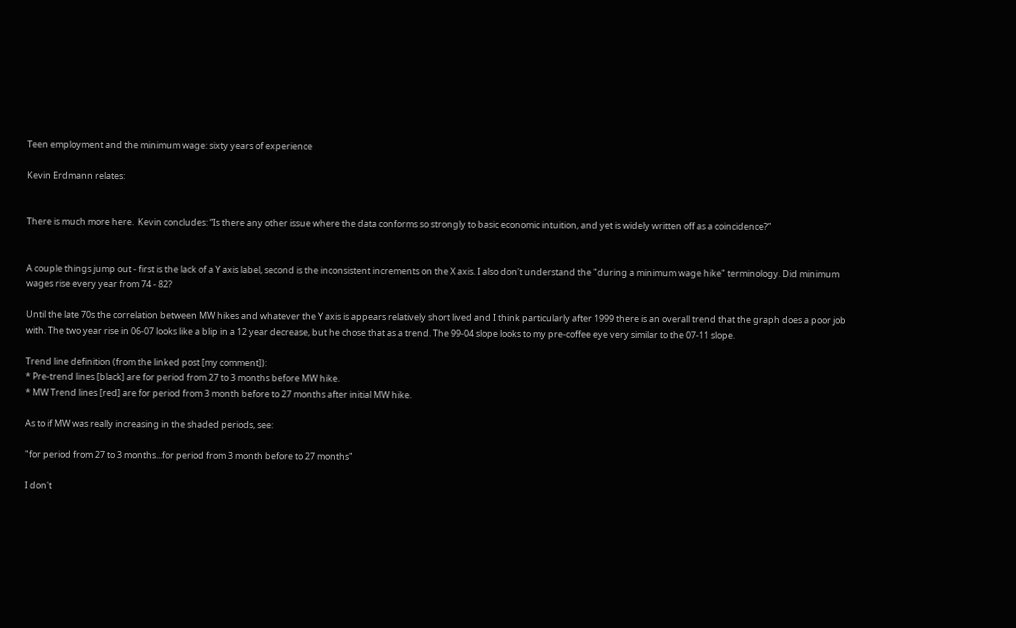Teen employment and the minimum wage: sixty years of experience

Kevin Erdmann relates:


There is much more here.  Kevin concludes: “Is there any other issue where the data conforms so strongly to basic economic intuition, and yet is widely written off as a coincidence?”


A couple things jump out - first is the lack of a Y axis label, second is the inconsistent increments on the X axis. I also don't understand the "during a minimum wage hike" terminology. Did minimum wages rise every year from 74 - 82?

Until the late 70s the correlation between MW hikes and whatever the Y axis is appears relatively short lived and I think particularly after 1999 there is an overall trend that the graph does a poor job with. The two year rise in 06-07 looks like a blip in a 12 year decrease, but he chose that as a trend. The 99-04 slope looks to my pre-coffee eye very similar to the 07-11 slope.

Trend line definition (from the linked post [my comment]):
* Pre-trend lines [black] are for period from 27 to 3 months before MW hike.
* MW Trend lines [red] are for period from 3 month before to 27 months after initial MW hike.

As to if MW was really increasing in the shaded periods, see:

"for period from 27 to 3 months...for period from 3 month before to 27 months"

I don't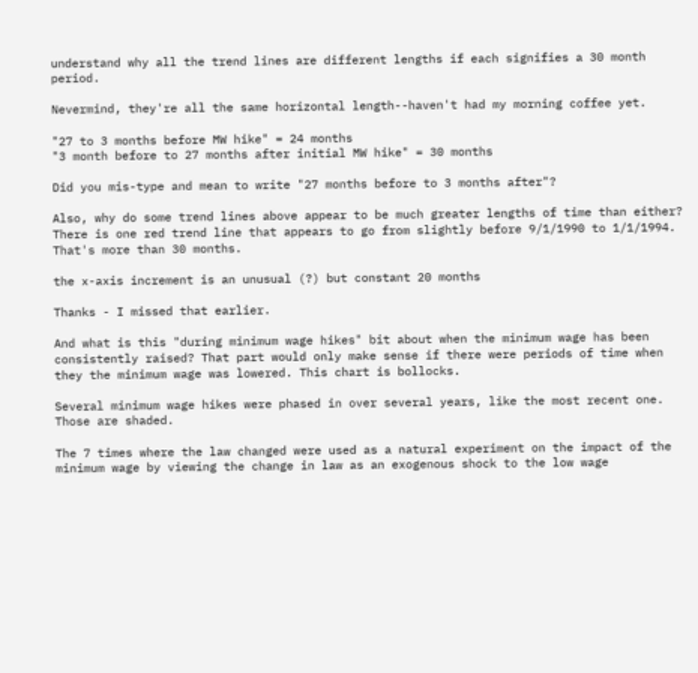understand why all the trend lines are different lengths if each signifies a 30 month period.

Nevermind, they're all the same horizontal length--haven't had my morning coffee yet.

"27 to 3 months before MW hike" = 24 months
"3 month before to 27 months after initial MW hike" = 30 months

Did you mis-type and mean to write "27 months before to 3 months after"?

Also, why do some trend lines above appear to be much greater lengths of time than either? There is one red trend line that appears to go from slightly before 9/1/1990 to 1/1/1994. That's more than 30 months.

the x-axis increment is an unusual (?) but constant 20 months

Thanks - I missed that earlier.

And what is this "during minimum wage hikes" bit about when the minimum wage has been consistently raised? That part would only make sense if there were periods of time when they the minimum wage was lowered. This chart is bollocks.

Several minimum wage hikes were phased in over several years, like the most recent one. Those are shaded.

The 7 times where the law changed were used as a natural experiment on the impact of the minimum wage by viewing the change in law as an exogenous shock to the low wage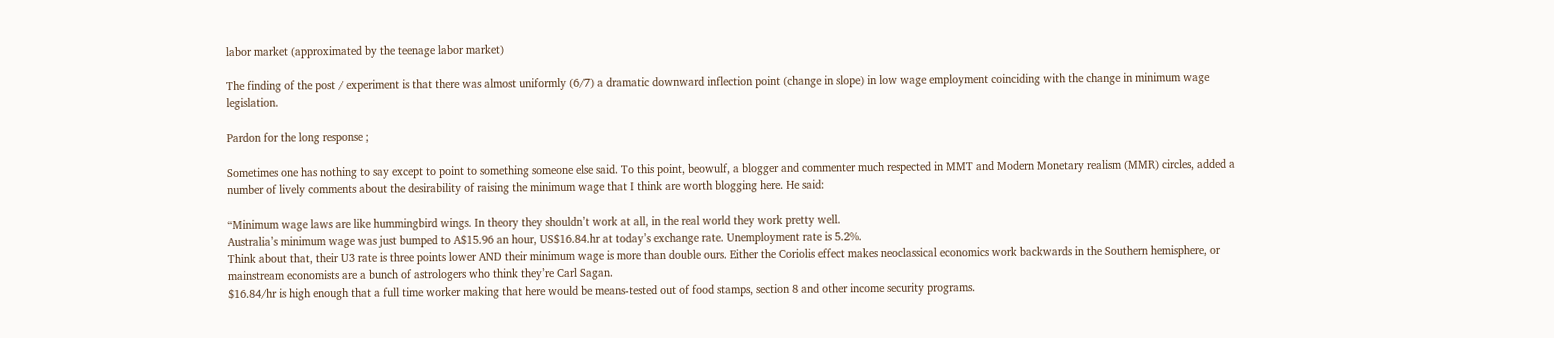labor market (approximated by the teenage labor market)

The finding of the post / experiment is that there was almost uniformly (6/7) a dramatic downward inflection point (change in slope) in low wage employment coinciding with the change in minimum wage legislation.

Pardon for the long response ;

Sometimes one has nothing to say except to point to something someone else said. To this point, beowulf, a blogger and commenter much respected in MMT and Modern Monetary realism (MMR) circles, added a number of lively comments about the desirability of raising the minimum wage that I think are worth blogging here. He said:

“Minimum wage laws are like hummingbird wings. In theory they shouldn’t work at all, in the real world they work pretty well.
Australia’s minimum wage was just bumped to A$15.96 an hour, US$16.84.hr at today’s exchange rate. Unemployment rate is 5.2%.
Think about that, their U3 rate is three points lower AND their minimum wage is more than double ours. Either the Coriolis effect makes neoclassical economics work backwards in the Southern hemisphere, or mainstream economists are a bunch of astrologers who think they’re Carl Sagan.
$16.84/hr is high enough that a full time worker making that here would be means-tested out of food stamps, section 8 and other income security programs.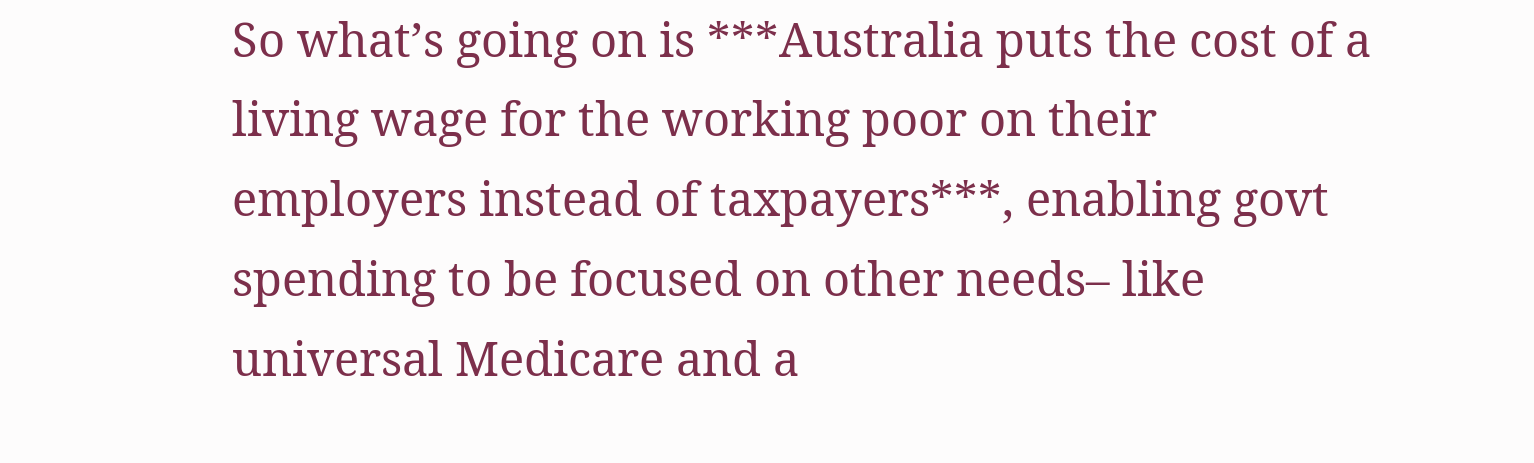So what’s going on is ***Australia puts the cost of a living wage for the working poor on their employers instead of taxpayers***, enabling govt spending to be focused on other needs– like universal Medicare and a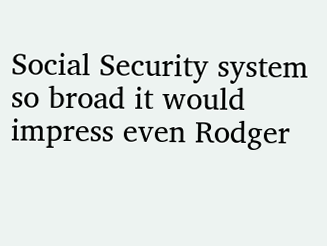Social Security system so broad it would impress even Rodger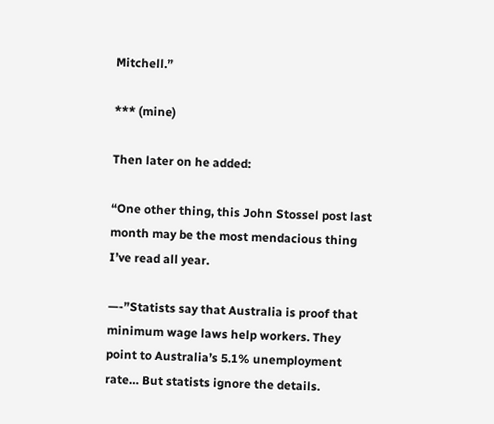Mitchell.”

*** (mine)

Then later on he added:

“One other thing, this John Stossel post last month may be the most mendacious thing I’ve read all year.

—-”Statists say that Australia is proof that minimum wage laws help workers. They point to Australia’s 5.1% unemployment rate… But statists ignore the details.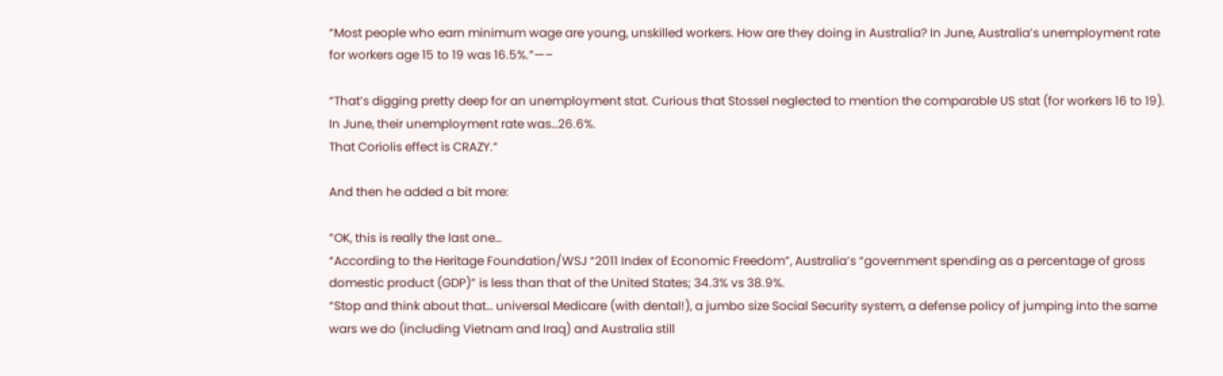“Most people who earn minimum wage are young, unskilled workers. How are they doing in Australia? In June, Australia’s unemployment rate for workers age 15 to 19 was 16.5%.”—–

“That’s digging pretty deep for an unemployment stat. Curious that Stossel neglected to mention the comparable US stat (for workers 16 to 19). In June, their unemployment rate was…26.6%.
That Coriolis effect is CRAZY.”

And then he added a bit more:

”OK, this is really the last one…
“According to the Heritage Foundation/WSJ “2011 Index of Economic Freedom”, Australia’s “government spending as a percentage of gross domestic product (GDP)” is less than that of the United States; 34.3% vs 38.9%.
“Stop and think about that… universal Medicare (with dental!), a jumbo size Social Security system, a defense policy of jumping into the same wars we do (including Vietnam and Iraq) and Australia still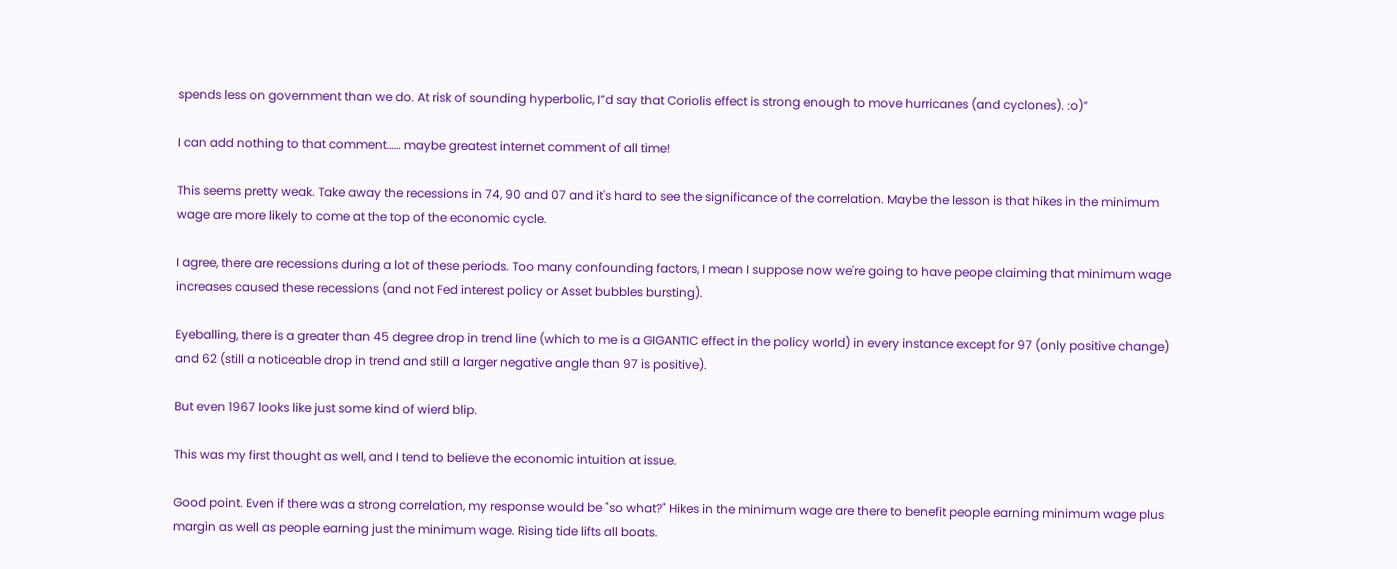spends less on government than we do. At risk of sounding hyperbolic, I”d say that Coriolis effect is strong enough to move hurricanes (and cyclones). :o)”

I can add nothing to that comment…… maybe greatest internet comment of all time!

This seems pretty weak. Take away the recessions in 74, 90 and 07 and it's hard to see the significance of the correlation. Maybe the lesson is that hikes in the minimum wage are more likely to come at the top of the economic cycle.

I agree, there are recessions during a lot of these periods. Too many confounding factors, I mean I suppose now we're going to have peope claiming that minimum wage increases caused these recessions (and not Fed interest policy or Asset bubbles bursting).

Eyeballing, there is a greater than 45 degree drop in trend line (which to me is a GIGANTIC effect in the policy world) in every instance except for 97 (only positive change) and 62 (still a noticeable drop in trend and still a larger negative angle than 97 is positive).

But even 1967 looks like just some kind of wierd blip.

This was my first thought as well, and I tend to believe the economic intuition at issue.

Good point. Even if there was a strong correlation, my response would be "so what?" Hikes in the minimum wage are there to benefit people earning minimum wage plus margin as well as people earning just the minimum wage. Rising tide lifts all boats.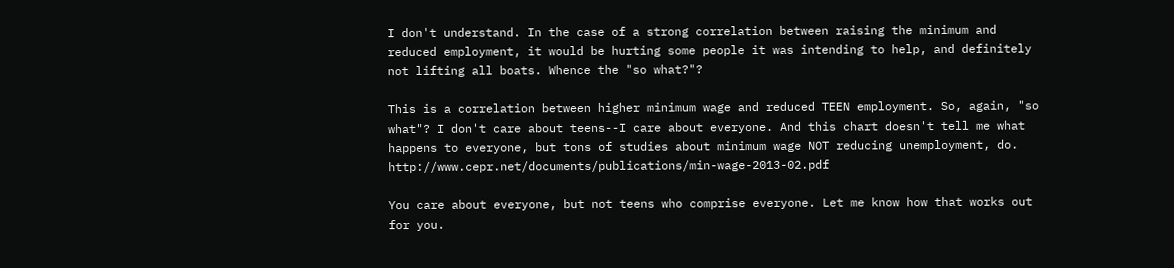I don't understand. In the case of a strong correlation between raising the minimum and reduced employment, it would be hurting some people it was intending to help, and definitely not lifting all boats. Whence the "so what?"?

This is a correlation between higher minimum wage and reduced TEEN employment. So, again, "so what"? I don't care about teens--I care about everyone. And this chart doesn't tell me what happens to everyone, but tons of studies about minimum wage NOT reducing unemployment, do. http://www.cepr.net/documents/publications/min-wage-2013-02.pdf

You care about everyone, but not teens who comprise everyone. Let me know how that works out for you.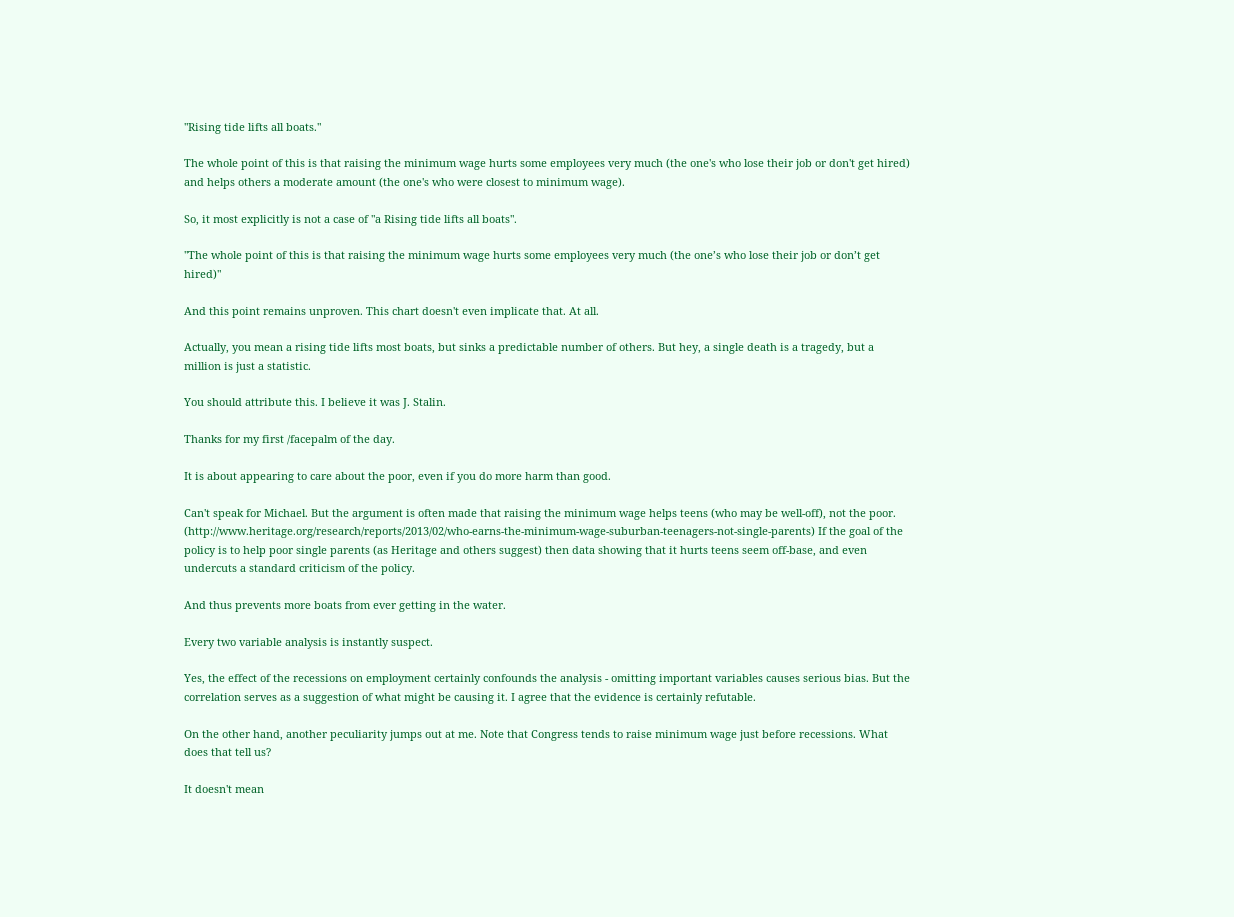"Rising tide lifts all boats."

The whole point of this is that raising the minimum wage hurts some employees very much (the one's who lose their job or don't get hired) and helps others a moderate amount (the one's who were closest to minimum wage).

So, it most explicitly is not a case of "a Rising tide lifts all boats".

"The whole point of this is that raising the minimum wage hurts some employees very much (the one’s who lose their job or don’t get hired)"

And this point remains unproven. This chart doesn't even implicate that. At all.

Actually, you mean a rising tide lifts most boats, but sinks a predictable number of others. But hey, a single death is a tragedy, but a million is just a statistic.

You should attribute this. I believe it was J. Stalin.

Thanks for my first /facepalm of the day.

It is about appearing to care about the poor, even if you do more harm than good.

Can't speak for Michael. But the argument is often made that raising the minimum wage helps teens (who may be well-off), not the poor. (http://www.heritage.org/research/reports/2013/02/who-earns-the-minimum-wage-suburban-teenagers-not-single-parents) If the goal of the policy is to help poor single parents (as Heritage and others suggest) then data showing that it hurts teens seem off-base, and even undercuts a standard criticism of the policy.

And thus prevents more boats from ever getting in the water.

Every two variable analysis is instantly suspect.

Yes, the effect of the recessions on employment certainly confounds the analysis - omitting important variables causes serious bias. But the correlation serves as a suggestion of what might be causing it. I agree that the evidence is certainly refutable.

On the other hand, another peculiarity jumps out at me. Note that Congress tends to raise minimum wage just before recessions. What does that tell us?

It doesn't mean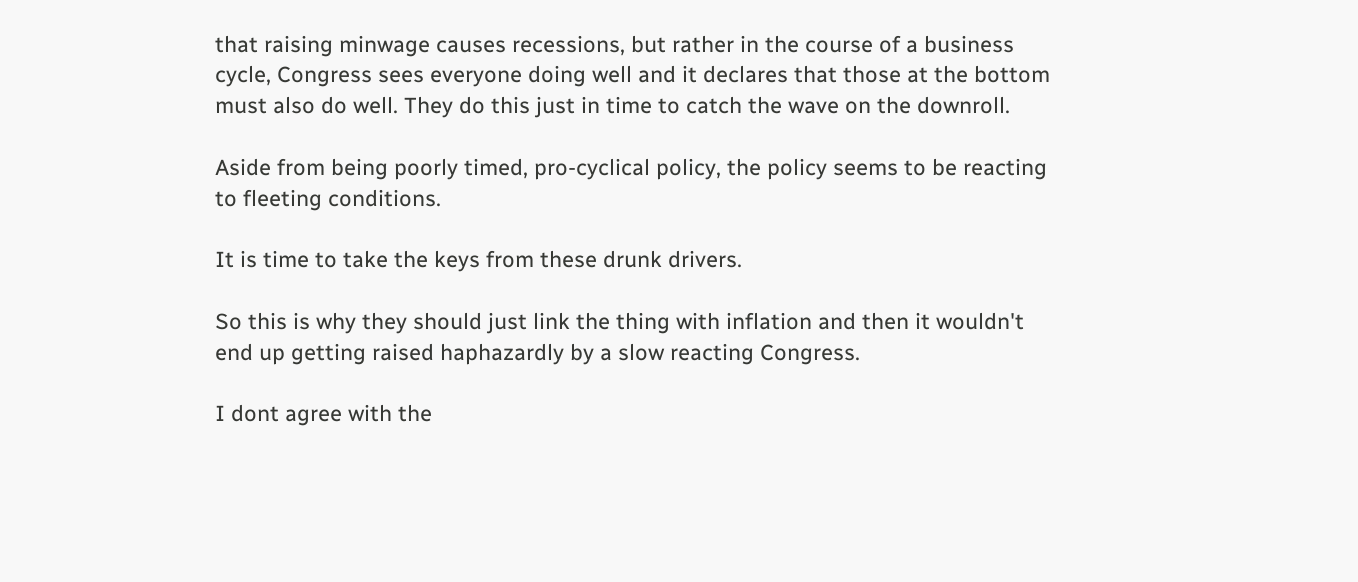that raising minwage causes recessions, but rather in the course of a business cycle, Congress sees everyone doing well and it declares that those at the bottom must also do well. They do this just in time to catch the wave on the downroll.

Aside from being poorly timed, pro-cyclical policy, the policy seems to be reacting to fleeting conditions.

It is time to take the keys from these drunk drivers.

So this is why they should just link the thing with inflation and then it wouldn't end up getting raised haphazardly by a slow reacting Congress.

I dont agree with the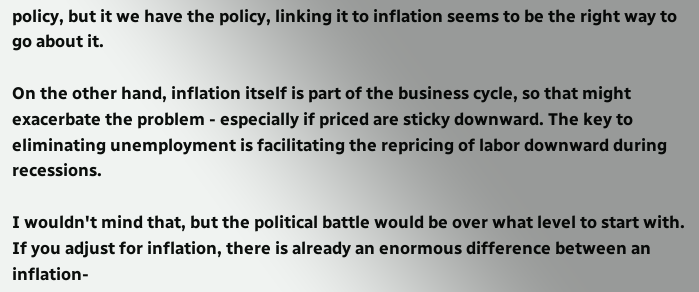policy, but it we have the policy, linking it to inflation seems to be the right way to go about it.

On the other hand, inflation itself is part of the business cycle, so that might exacerbate the problem - especially if priced are sticky downward. The key to eliminating unemployment is facilitating the repricing of labor downward during recessions.

I wouldn't mind that, but the political battle would be over what level to start with. If you adjust for inflation, there is already an enormous difference between an inflation-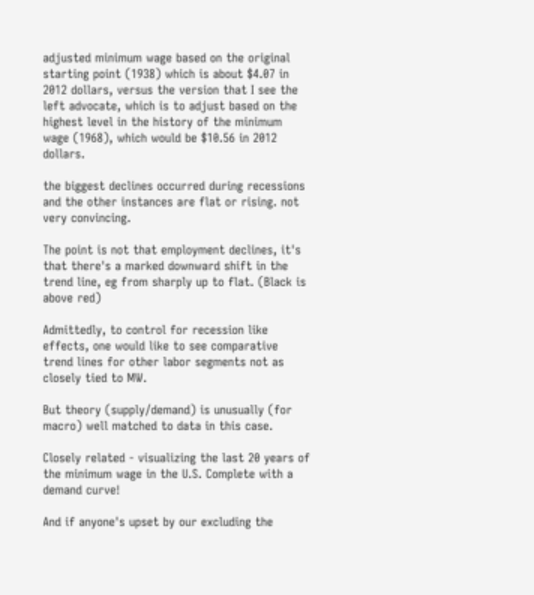adjusted minimum wage based on the original starting point (1938) which is about $4.07 in 2012 dollars, versus the version that I see the left advocate, which is to adjust based on the highest level in the history of the minimum wage (1968), which would be $10.56 in 2012 dollars.

the biggest declines occurred during recessions and the other instances are flat or rising. not very convincing.

The point is not that employment declines, it's that there's a marked downward shift in the trend line, eg from sharply up to flat. (Black is above red)

Admittedly, to control for recession like effects, one would like to see comparative trend lines for other labor segments not as closely tied to MW.

But theory (supply/demand) is unusually (for macro) well matched to data in this case.

Closely related - visualizing the last 20 years of the minimum wage in the U.S. Complete with a demand curve!

And if anyone's upset by our excluding the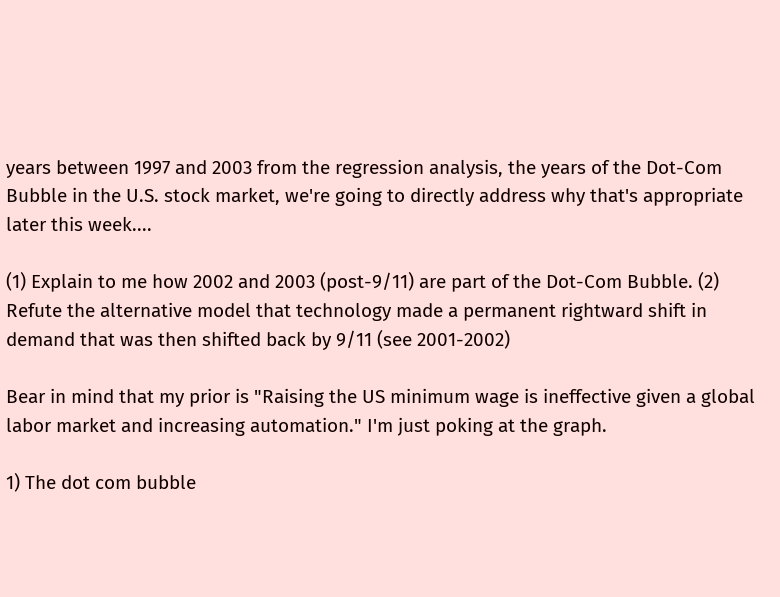years between 1997 and 2003 from the regression analysis, the years of the Dot-Com Bubble in the U.S. stock market, we're going to directly address why that's appropriate later this week....

(1) Explain to me how 2002 and 2003 (post-9/11) are part of the Dot-Com Bubble. (2) Refute the alternative model that technology made a permanent rightward shift in demand that was then shifted back by 9/11 (see 2001-2002)

Bear in mind that my prior is "Raising the US minimum wage is ineffective given a global labor market and increasing automation." I'm just poking at the graph.

1) The dot com bubble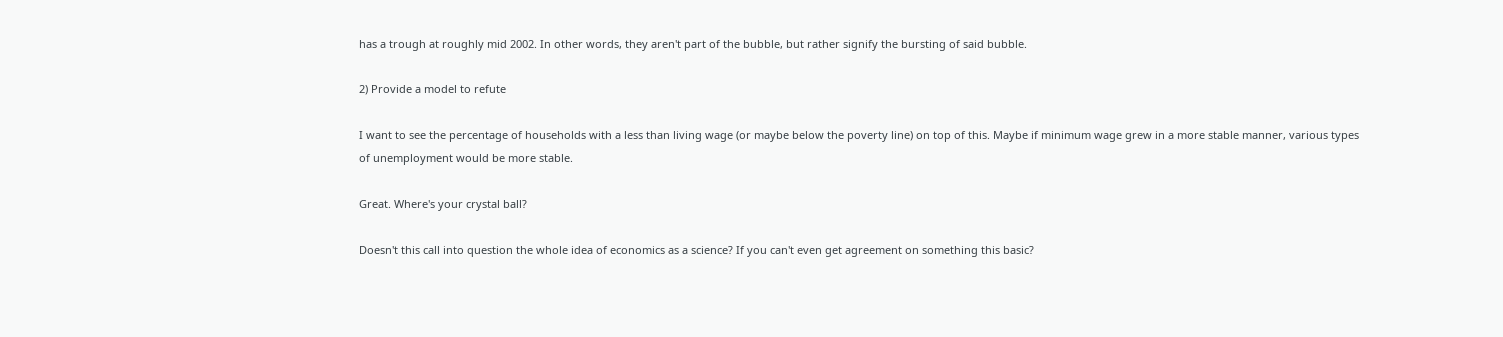has a trough at roughly mid 2002. In other words, they aren't part of the bubble, but rather signify the bursting of said bubble.

2) Provide a model to refute

I want to see the percentage of households with a less than living wage (or maybe below the poverty line) on top of this. Maybe if minimum wage grew in a more stable manner, various types of unemployment would be more stable.

Great. Where's your crystal ball?

Doesn't this call into question the whole idea of economics as a science? If you can't even get agreement on something this basic?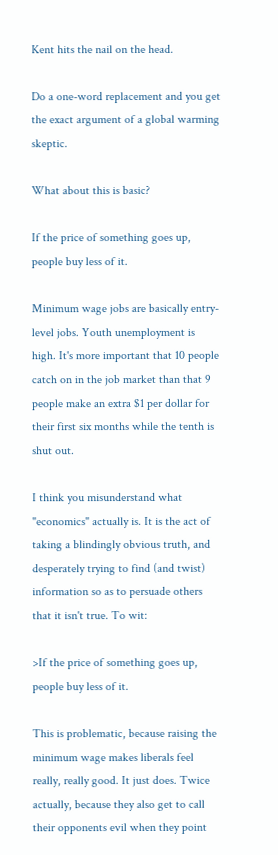Kent hits the nail on the head.

Do a one-word replacement and you get the exact argument of a global warming skeptic.

What about this is basic?

If the price of something goes up, people buy less of it.

Minimum wage jobs are basically entry-level jobs. Youth unemployment is high. It's more important that 10 people catch on in the job market than that 9 people make an extra $1 per dollar for their first six months while the tenth is shut out.

I think you misunderstand what "economics" actually is. It is the act of taking a blindingly obvious truth, and desperately trying to find (and twist) information so as to persuade others that it isn't true. To wit:

>If the price of something goes up, people buy less of it.

This is problematic, because raising the minimum wage makes liberals feel really, really good. It just does. Twice actually, because they also get to call their opponents evil when they point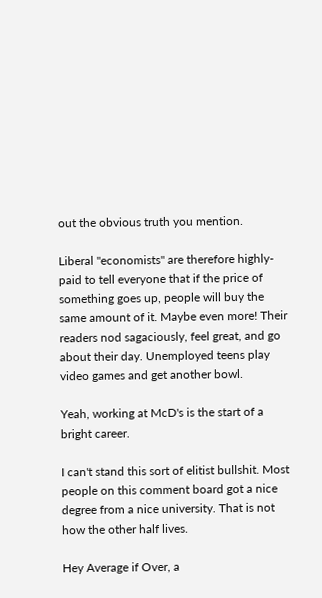out the obvious truth you mention.

Liberal "economists" are therefore highly-paid to tell everyone that if the price of something goes up, people will buy the same amount of it. Maybe even more! Their readers nod sagaciously, feel great, and go about their day. Unemployed teens play video games and get another bowl.

Yeah, working at McD's is the start of a bright career.

I can't stand this sort of elitist bullshit. Most people on this comment board got a nice degree from a nice university. That is not how the other half lives.

Hey Average if Over, a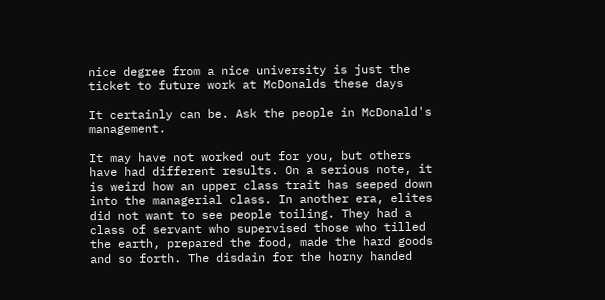nice degree from a nice university is just the ticket to future work at McDonalds these days

It certainly can be. Ask the people in McDonald's management.

It may have not worked out for you, but others have had different results. On a serious note, it is weird how an upper class trait has seeped down into the managerial class. In another era, elites did not want to see people toiling. They had a class of servant who supervised those who tilled the earth, prepared the food, made the hard goods and so forth. The disdain for the horny handed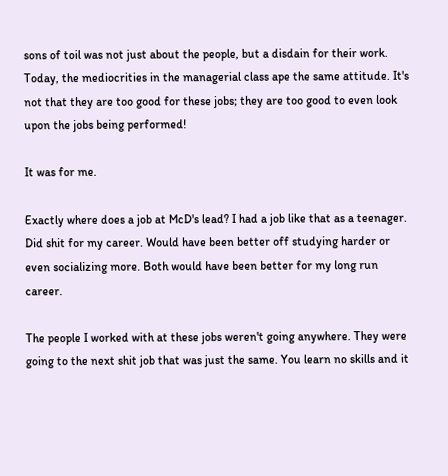sons of toil was not just about the people, but a disdain for their work. Today, the mediocrities in the managerial class ape the same attitude. It's not that they are too good for these jobs; they are too good to even look upon the jobs being performed!

It was for me.

Exactly where does a job at McD's lead? I had a job like that as a teenager. Did shit for my career. Would have been better off studying harder or even socializing more. Both would have been better for my long run career.

The people I worked with at these jobs weren't going anywhere. They were going to the next shit job that was just the same. You learn no skills and it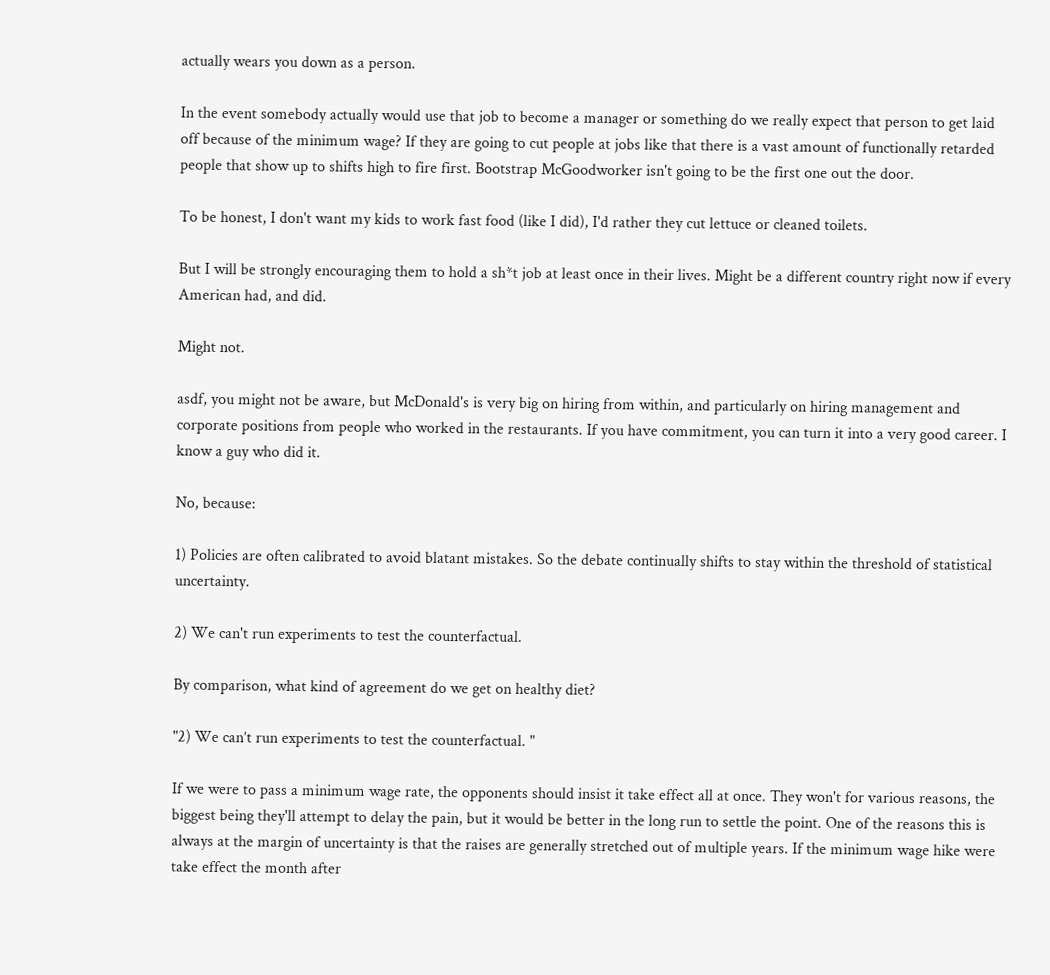actually wears you down as a person.

In the event somebody actually would use that job to become a manager or something do we really expect that person to get laid off because of the minimum wage? If they are going to cut people at jobs like that there is a vast amount of functionally retarded people that show up to shifts high to fire first. Bootstrap McGoodworker isn't going to be the first one out the door.

To be honest, I don't want my kids to work fast food (like I did), I'd rather they cut lettuce or cleaned toilets.

But I will be strongly encouraging them to hold a sh*t job at least once in their lives. Might be a different country right now if every American had, and did.

Might not.

asdf, you might not be aware, but McDonald's is very big on hiring from within, and particularly on hiring management and corporate positions from people who worked in the restaurants. If you have commitment, you can turn it into a very good career. I know a guy who did it.

No, because:

1) Policies are often calibrated to avoid blatant mistakes. So the debate continually shifts to stay within the threshold of statistical uncertainty.

2) We can't run experiments to test the counterfactual.

By comparison, what kind of agreement do we get on healthy diet?

"2) We can’t run experiments to test the counterfactual. "

If we were to pass a minimum wage rate, the opponents should insist it take effect all at once. They won't for various reasons, the biggest being they'll attempt to delay the pain, but it would be better in the long run to settle the point. One of the reasons this is always at the margin of uncertainty is that the raises are generally stretched out of multiple years. If the minimum wage hike were take effect the month after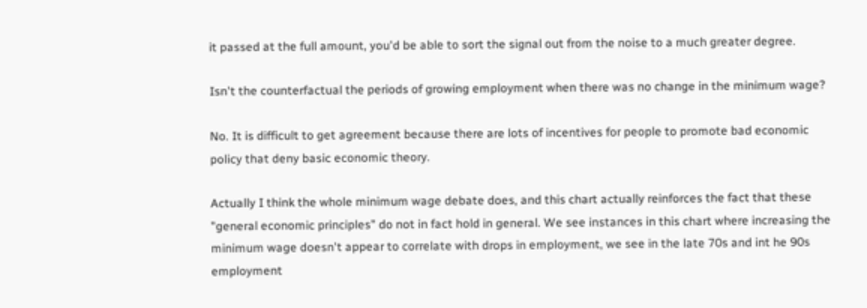it passed at the full amount, you'd be able to sort the signal out from the noise to a much greater degree.

Isn't the counterfactual the periods of growing employment when there was no change in the minimum wage?

No. It is difficult to get agreement because there are lots of incentives for people to promote bad economic policy that deny basic economic theory.

Actually I think the whole minimum wage debate does, and this chart actually reinforces the fact that these "general economic principles" do not in fact hold in general. We see instances in this chart where increasing the minimum wage doesn't appear to correlate with drops in employment, we see in the late 70s and int he 90s employment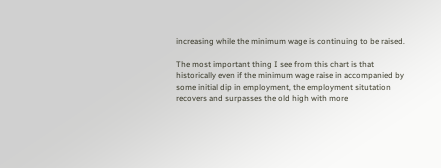increasing while the minimum wage is continuing to be raised.

The most important thing I see from this chart is that historically even if the minimum wage raise in accompanied by some initial dip in employment, the employment situtation recovers and surpasses the old high with more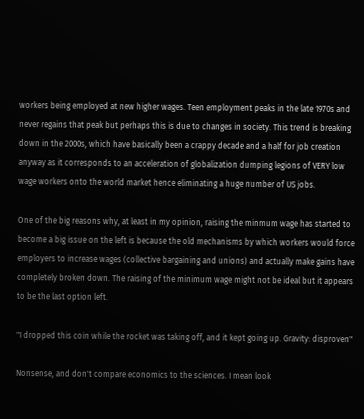workers being employed at new higher wages. Teen employment peaks in the late 1970s and never regains that peak but perhaps this is due to changes in society. This trend is breaking down in the 2000s, which have basically been a crappy decade and a half for job creation anyway as it corresponds to an acceleration of globalization dumping legions of VERY low wage workers onto the world market hence eliminating a huge number of US jobs.

One of the big reasons why, at least in my opinion, raising the minmum wage has started to become a big issue on the left is because the old mechanisms by which workers would force employers to increase wages (collective bargaining and unions) and actually make gains have completely broken down. The raising of the minimum wage might not be ideal but it appears to be the last option left.

"I dropped this coin while the rocket was taking off, and it kept going up. Gravity: disproven"

Nonsense, and don't compare economics to the sciences. I mean look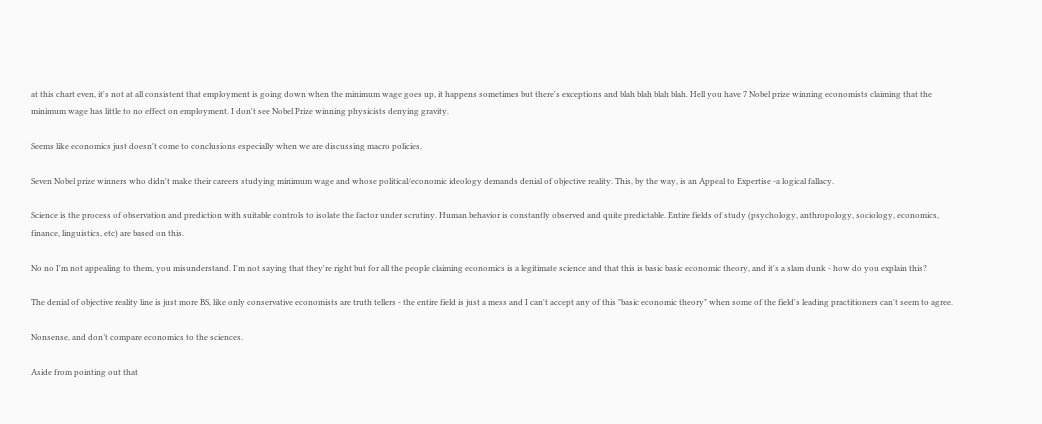at this chart even, it's not at all consistent that employment is going down when the minimum wage goes up, it happens sometimes but there's exceptions and blah blah blah blah. Hell you have 7 Nobel prize winning economists claiming that the minimum wage has little to no effect on employment. I don't see Nobel Prize winning physicists denying gravity.

Seems like economics just doesn't come to conclusions especially when we are discussing macro policies.

Seven Nobel prize winners who didn't make their careers studying minimum wage and whose political/economic ideology demands denial of objective reality. This, by the way, is an Appeal to Expertise -a logical fallacy.

Science is the process of observation and prediction with suitable controls to isolate the factor under scrutiny. Human behavior is constantly observed and quite predictable. Entire fields of study (psychology, anthropology, sociology, economics, finance, linguistics, etc) are based on this.

No no I'm not appealing to them, you misunderstand. I'm not saying that they're right but for all the people claiming economics is a legitimate science and that this is basic basic economic theory, and it's a slam dunk - how do you explain this?

The denial of objective reality line is just more BS, like only conservative economists are truth tellers - the entire field is just a mess and I can't accept any of this "basic economic theory" when some of the field's leading practitioners can't seem to agree.

Nonsense, and don’t compare economics to the sciences.

Aside from pointing out that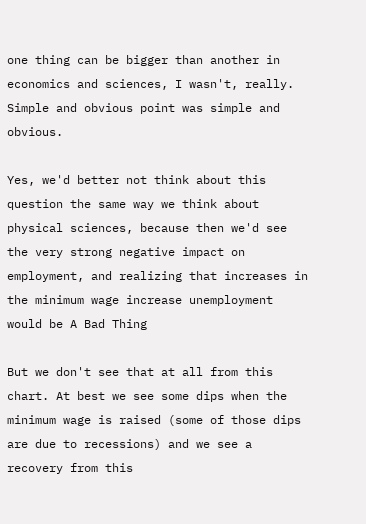one thing can be bigger than another in economics and sciences, I wasn't, really. Simple and obvious point was simple and obvious.

Yes, we'd better not think about this question the same way we think about physical sciences, because then we'd see the very strong negative impact on employment, and realizing that increases in the minimum wage increase unemployment would be A Bad Thing

But we don't see that at all from this chart. At best we see some dips when the minimum wage is raised (some of those dips are due to recessions) and we see a recovery from this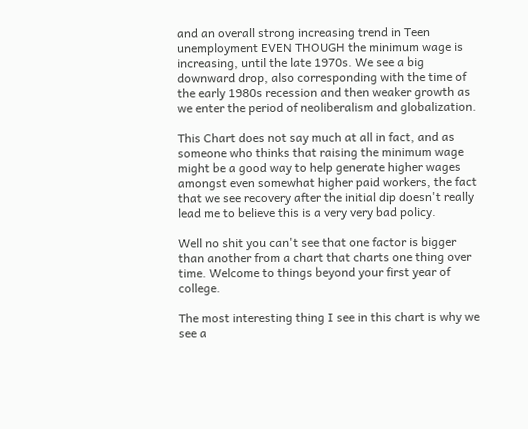and an overall strong increasing trend in Teen unemployment EVEN THOUGH the minimum wage is increasing, until the late 1970s. We see a big downward drop, also corresponding with the time of the early 1980s recession and then weaker growth as we enter the period of neoliberalism and globalization.

This Chart does not say much at all in fact, and as someone who thinks that raising the minimum wage might be a good way to help generate higher wages amongst even somewhat higher paid workers, the fact that we see recovery after the initial dip doesn't really lead me to believe this is a very very bad policy.

Well no shit you can't see that one factor is bigger than another from a chart that charts one thing over time. Welcome to things beyond your first year of college.

The most interesting thing I see in this chart is why we see a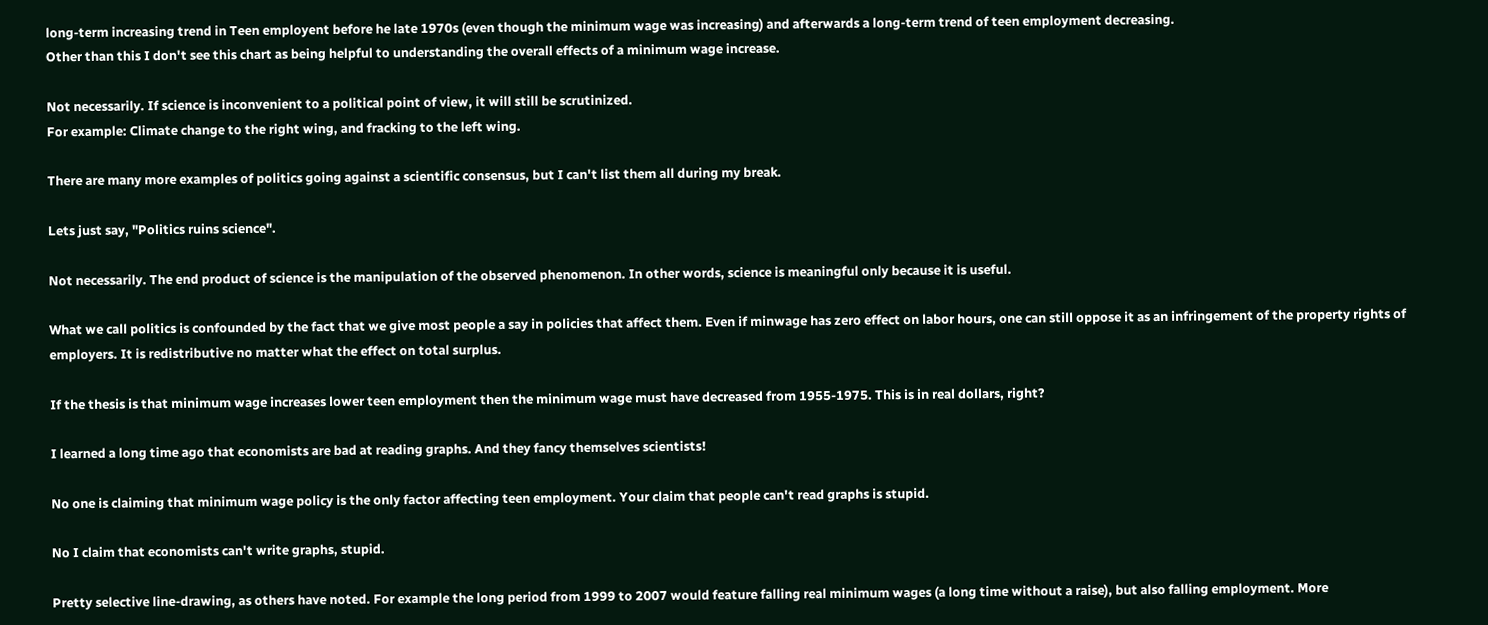long-term increasing trend in Teen employent before he late 1970s (even though the minimum wage was increasing) and afterwards a long-term trend of teen employment decreasing.
Other than this I don't see this chart as being helpful to understanding the overall effects of a minimum wage increase.

Not necessarily. If science is inconvenient to a political point of view, it will still be scrutinized.
For example: Climate change to the right wing, and fracking to the left wing.

There are many more examples of politics going against a scientific consensus, but I can't list them all during my break.

Lets just say, "Politics ruins science".

Not necessarily. The end product of science is the manipulation of the observed phenomenon. In other words, science is meaningful only because it is useful.

What we call politics is confounded by the fact that we give most people a say in policies that affect them. Even if minwage has zero effect on labor hours, one can still oppose it as an infringement of the property rights of employers. It is redistributive no matter what the effect on total surplus.

If the thesis is that minimum wage increases lower teen employment then the minimum wage must have decreased from 1955-1975. This is in real dollars, right?

I learned a long time ago that economists are bad at reading graphs. And they fancy themselves scientists!

No one is claiming that minimum wage policy is the only factor affecting teen employment. Your claim that people can't read graphs is stupid.

No I claim that economists can't write graphs, stupid.

Pretty selective line-drawing, as others have noted. For example the long period from 1999 to 2007 would feature falling real minimum wages (a long time without a raise), but also falling employment. More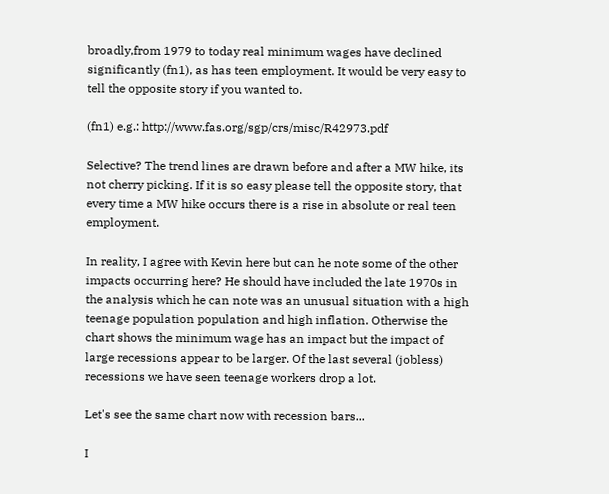broadly,from 1979 to today real minimum wages have declined significantly (fn1), as has teen employment. It would be very easy to tell the opposite story if you wanted to.

(fn1) e.g.: http://www.fas.org/sgp/crs/misc/R42973.pdf

Selective? The trend lines are drawn before and after a MW hike, its not cherry picking. If it is so easy please tell the opposite story, that every time a MW hike occurs there is a rise in absolute or real teen employment.

In reality, I agree with Kevin here but can he note some of the other impacts occurring here? He should have included the late 1970s in the analysis which he can note was an unusual situation with a high teenage population population and high inflation. Otherwise the chart shows the minimum wage has an impact but the impact of large recessions appear to be larger. Of the last several (jobless) recessions we have seen teenage workers drop a lot.

Let's see the same chart now with recession bars...

I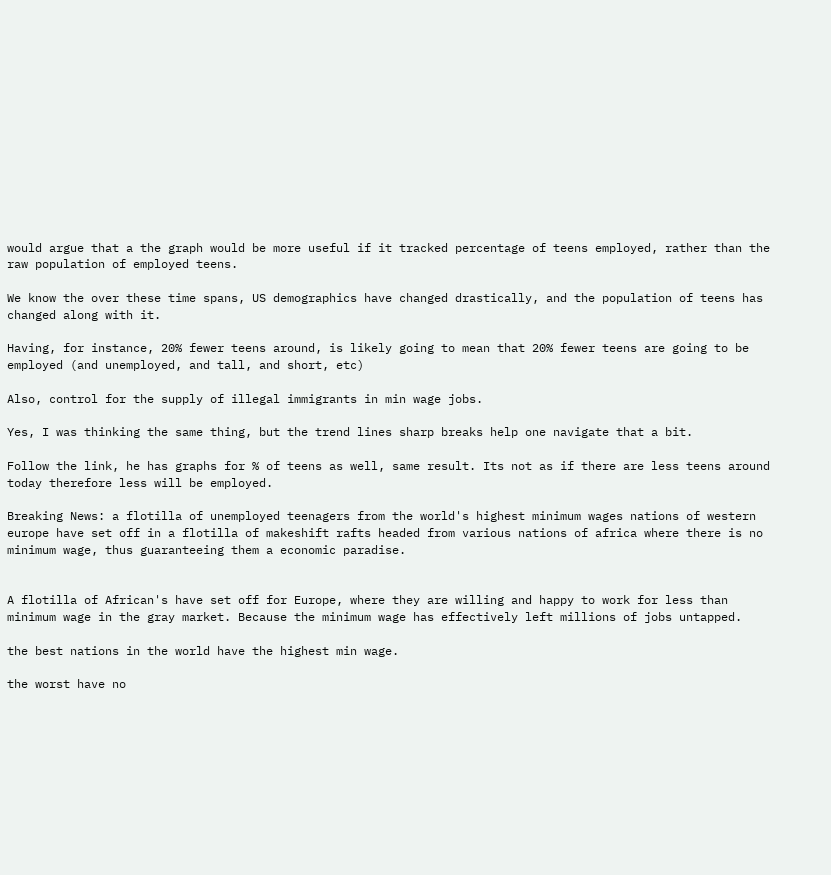would argue that a the graph would be more useful if it tracked percentage of teens employed, rather than the raw population of employed teens.

We know the over these time spans, US demographics have changed drastically, and the population of teens has changed along with it.

Having, for instance, 20% fewer teens around, is likely going to mean that 20% fewer teens are going to be employed (and unemployed, and tall, and short, etc)

Also, control for the supply of illegal immigrants in min wage jobs.

Yes, I was thinking the same thing, but the trend lines sharp breaks help one navigate that a bit.

Follow the link, he has graphs for % of teens as well, same result. Its not as if there are less teens around today therefore less will be employed.

Breaking News: a flotilla of unemployed teenagers from the world's highest minimum wages nations of western europe have set off in a flotilla of makeshift rafts headed from various nations of africa where there is no minimum wage, thus guaranteeing them a economic paradise.


A flotilla of African's have set off for Europe, where they are willing and happy to work for less than minimum wage in the gray market. Because the minimum wage has effectively left millions of jobs untapped.

the best nations in the world have the highest min wage.

the worst have no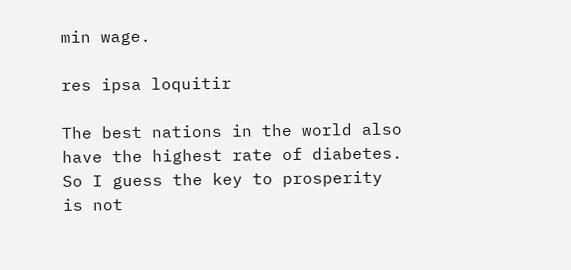min wage.

res ipsa loquitir

The best nations in the world also have the highest rate of diabetes. So I guess the key to prosperity is not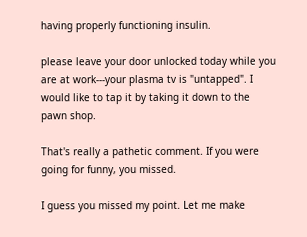having properly functioning insulin.

please leave your door unlocked today while you are at work---your plasma tv is "untapped". I would like to tap it by taking it down to the pawn shop.

That's really a pathetic comment. If you were going for funny, you missed.

I guess you missed my point. Let me make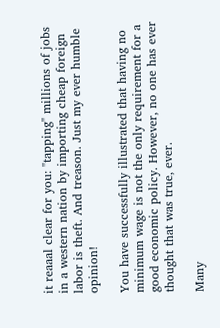it reaaal clear for you: "tapping" millions of jobs in a western nation by importing cheap foreign labor is theft. And treason. Just my ever humble opinion!

You have successfully illustrated that having no minimum wage is not the only requirement for a good economic policy. However, no one has ever thought that was true, ever.

Many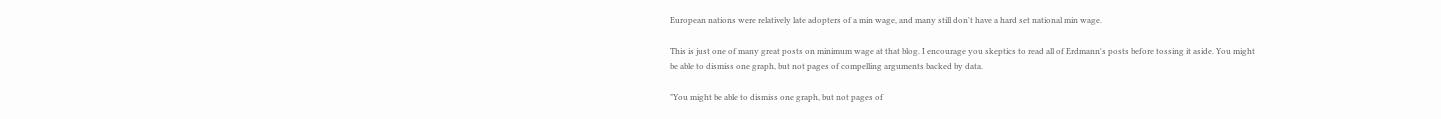European nations were relatively late adopters of a min wage, and many still don't have a hard set national min wage.

This is just one of many great posts on minimum wage at that blog. I encourage you skeptics to read all of Erdmann's posts before tossing it aside. You might be able to dismiss one graph, but not pages of compelling arguments backed by data.

"You might be able to dismiss one graph, but not pages of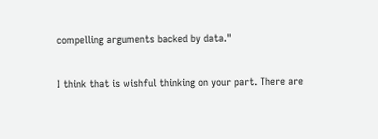compelling arguments backed by data."

I think that is wishful thinking on your part. There are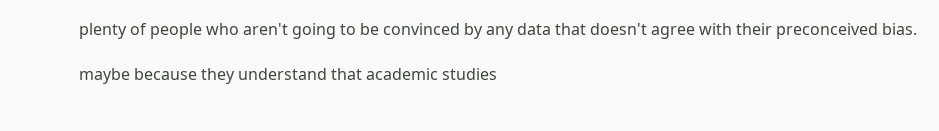plenty of people who aren't going to be convinced by any data that doesn't agree with their preconceived bias.

maybe because they understand that academic studies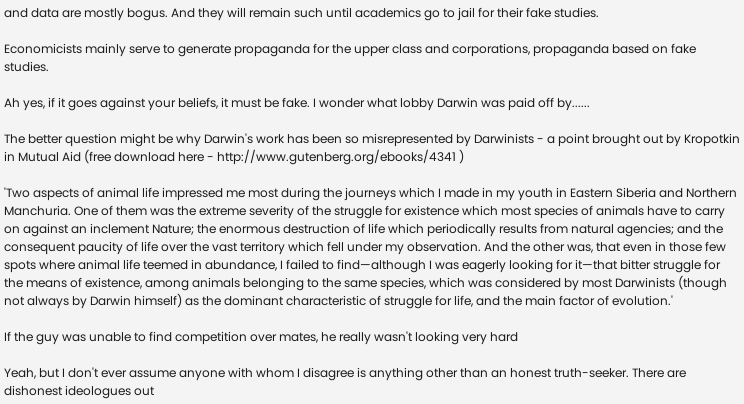and data are mostly bogus. And they will remain such until academics go to jail for their fake studies.

Economicists mainly serve to generate propaganda for the upper class and corporations, propaganda based on fake studies.

Ah yes, if it goes against your beliefs, it must be fake. I wonder what lobby Darwin was paid off by......

The better question might be why Darwin's work has been so misrepresented by Darwinists - a point brought out by Kropotkin in Mutual Aid (free download here - http://www.gutenberg.org/ebooks/4341 )

'Two aspects of animal life impressed me most during the journeys which I made in my youth in Eastern Siberia and Northern Manchuria. One of them was the extreme severity of the struggle for existence which most species of animals have to carry on against an inclement Nature; the enormous destruction of life which periodically results from natural agencies; and the consequent paucity of life over the vast territory which fell under my observation. And the other was, that even in those few spots where animal life teemed in abundance, I failed to find—although I was eagerly looking for it—that bitter struggle for the means of existence, among animals belonging to the same species, which was considered by most Darwinists (though not always by Darwin himself) as the dominant characteristic of struggle for life, and the main factor of evolution.'

If the guy was unable to find competition over mates, he really wasn't looking very hard

Yeah, but I don't ever assume anyone with whom I disagree is anything other than an honest truth-seeker. There are dishonest ideologues out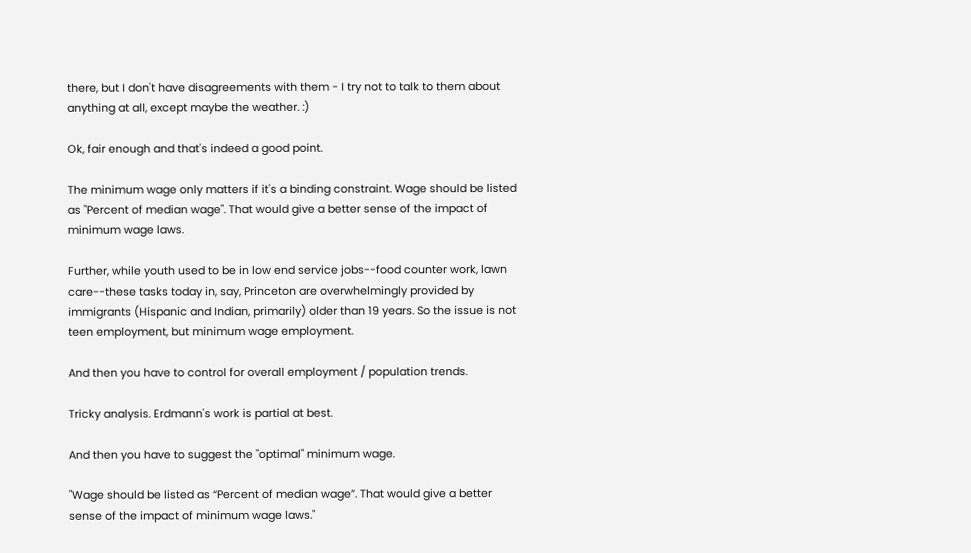there, but I don't have disagreements with them - I try not to talk to them about anything at all, except maybe the weather. :)

Ok, fair enough and that's indeed a good point.

The minimum wage only matters if it's a binding constraint. Wage should be listed as "Percent of median wage". That would give a better sense of the impact of minimum wage laws.

Further, while youth used to be in low end service jobs--food counter work, lawn care--these tasks today in, say, Princeton are overwhelmingly provided by immigrants (Hispanic and Indian, primarily) older than 19 years. So the issue is not teen employment, but minimum wage employment.

And then you have to control for overall employment / population trends.

Tricky analysis. Erdmann's work is partial at best.

And then you have to suggest the "optimal" minimum wage.

"Wage should be listed as “Percent of median wage”. That would give a better sense of the impact of minimum wage laws."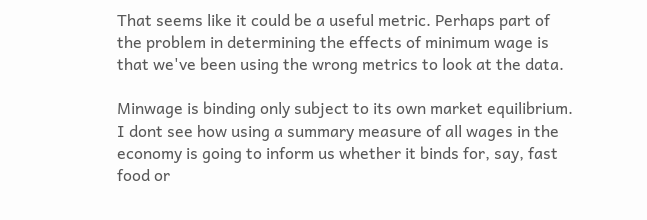That seems like it could be a useful metric. Perhaps part of the problem in determining the effects of minimum wage is that we've been using the wrong metrics to look at the data.

Minwage is binding only subject to its own market equilibrium. I dont see how using a summary measure of all wages in the economy is going to inform us whether it binds for, say, fast food or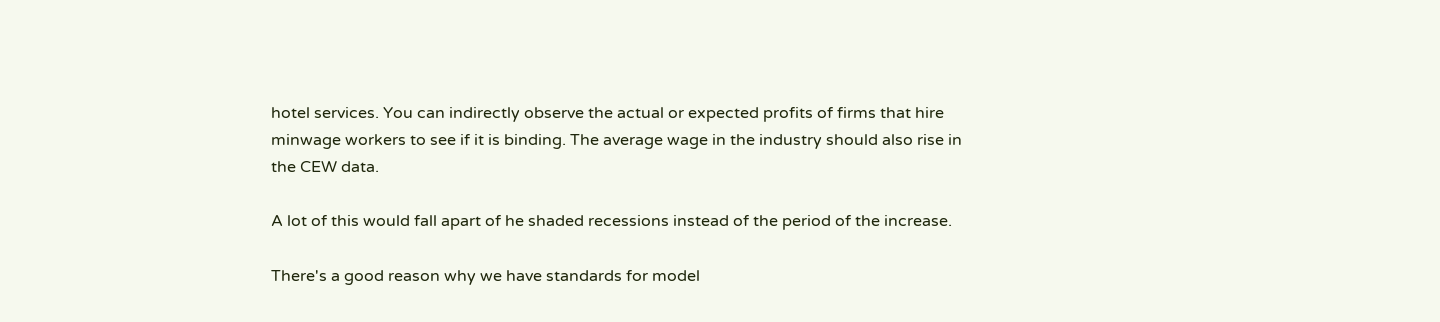hotel services. You can indirectly observe the actual or expected profits of firms that hire minwage workers to see if it is binding. The average wage in the industry should also rise in the CEW data.

A lot of this would fall apart of he shaded recessions instead of the period of the increase.

There's a good reason why we have standards for model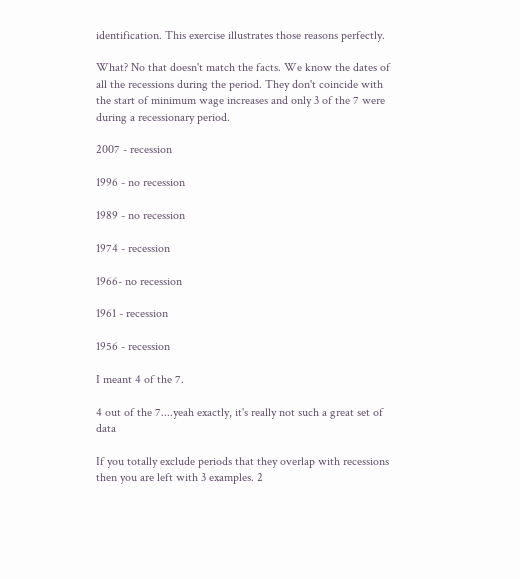identification. This exercise illustrates those reasons perfectly.

What? No that doesn't match the facts. We know the dates of all the recessions during the period. They don't coincide with the start of minimum wage increases and only 3 of the 7 were during a recessionary period.

2007 - recession

1996 - no recession

1989 - no recession

1974 - recession

1966- no recession

1961 - recession

1956 - recession

I meant 4 of the 7.

4 out of the 7....yeah exactly, it's really not such a great set of data

If you totally exclude periods that they overlap with recessions then you are left with 3 examples. 2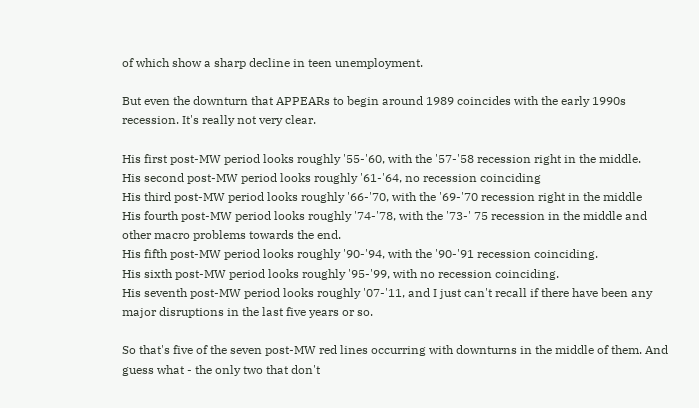of which show a sharp decline in teen unemployment.

But even the downturn that APPEARs to begin around 1989 coincides with the early 1990s recession. It's really not very clear.

His first post-MW period looks roughly '55-'60, with the '57-'58 recession right in the middle.
His second post-MW period looks roughly '61-'64, no recession coinciding
His third post-MW period looks roughly '66-'70, with the '69-'70 recession right in the middle
His fourth post-MW period looks roughly '74-'78, with the '73-' 75 recession in the middle and other macro problems towards the end.
His fifth post-MW period looks roughly '90-'94, with the '90-'91 recession coinciding.
His sixth post-MW period looks roughly '95-'99, with no recession coinciding.
His seventh post-MW period looks roughly '07-'11, and I just can't recall if there have been any major disruptions in the last five years or so.

So that's five of the seven post-MW red lines occurring with downturns in the middle of them. And guess what - the only two that don't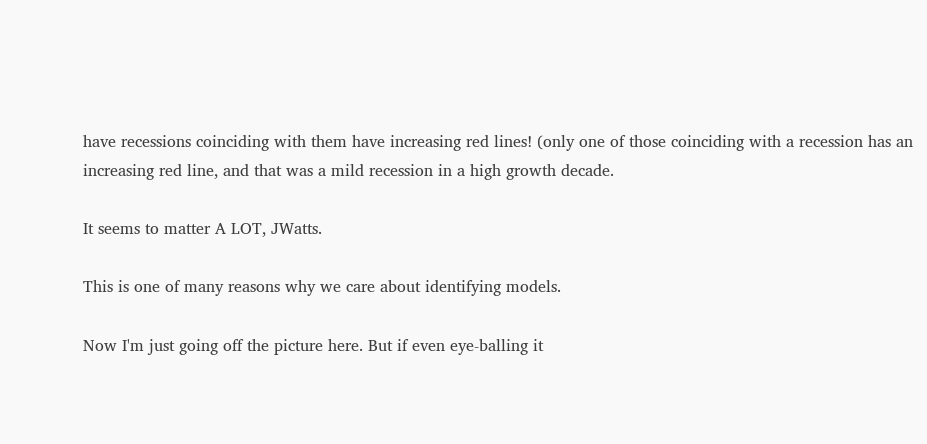have recessions coinciding with them have increasing red lines! (only one of those coinciding with a recession has an increasing red line, and that was a mild recession in a high growth decade.

It seems to matter A LOT, JWatts.

This is one of many reasons why we care about identifying models.

Now I'm just going off the picture here. But if even eye-balling it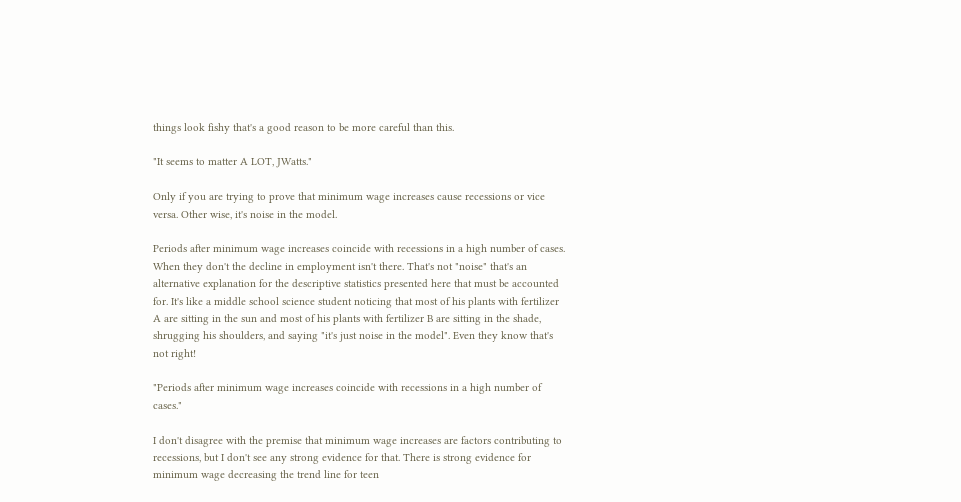things look fishy that's a good reason to be more careful than this.

"It seems to matter A LOT, JWatts."

Only if you are trying to prove that minimum wage increases cause recessions or vice versa. Other wise, it's noise in the model.

Periods after minimum wage increases coincide with recessions in a high number of cases. When they don't the decline in employment isn't there. That's not "noise" that's an alternative explanation for the descriptive statistics presented here that must be accounted for. It's like a middle school science student noticing that most of his plants with fertilizer A are sitting in the sun and most of his plants with fertilizer B are sitting in the shade, shrugging his shoulders, and saying "it's just noise in the model". Even they know that's not right!

"Periods after minimum wage increases coincide with recessions in a high number of cases."

I don't disagree with the premise that minimum wage increases are factors contributing to recessions, but I don't see any strong evidence for that. There is strong evidence for minimum wage decreasing the trend line for teen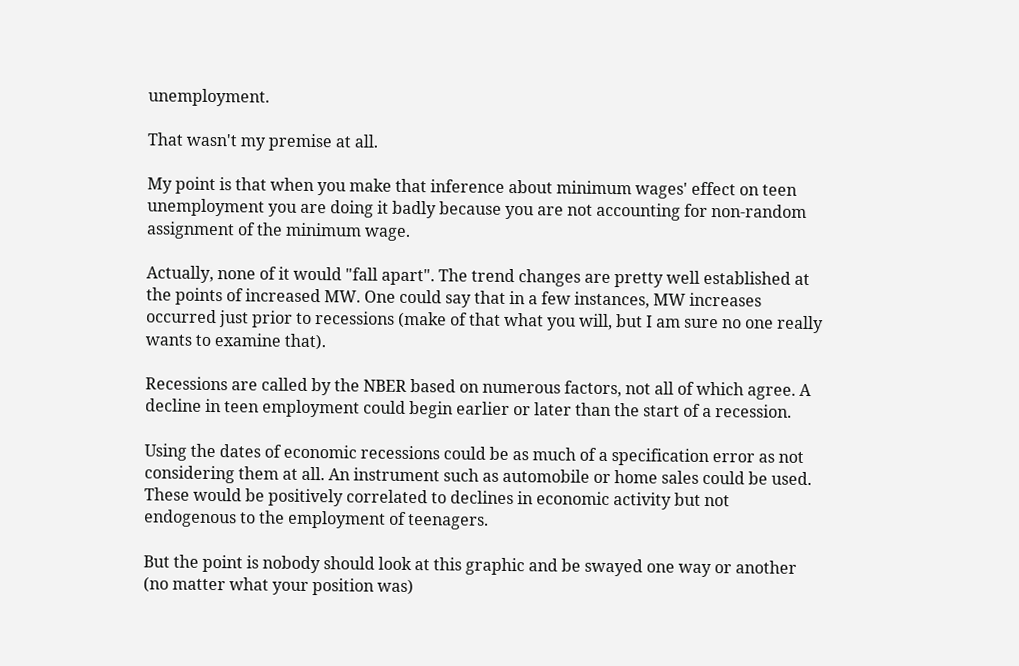unemployment.

That wasn't my premise at all.

My point is that when you make that inference about minimum wages' effect on teen unemployment you are doing it badly because you are not accounting for non-random assignment of the minimum wage.

Actually, none of it would "fall apart". The trend changes are pretty well established at the points of increased MW. One could say that in a few instances, MW increases occurred just prior to recessions (make of that what you will, but I am sure no one really wants to examine that).

Recessions are called by the NBER based on numerous factors, not all of which agree. A decline in teen employment could begin earlier or later than the start of a recession.

Using the dates of economic recessions could be as much of a specification error as not considering them at all. An instrument such as automobile or home sales could be used. These would be positively correlated to declines in economic activity but not endogenous to the employment of teenagers.

But the point is nobody should look at this graphic and be swayed one way or another (no matter what your position was)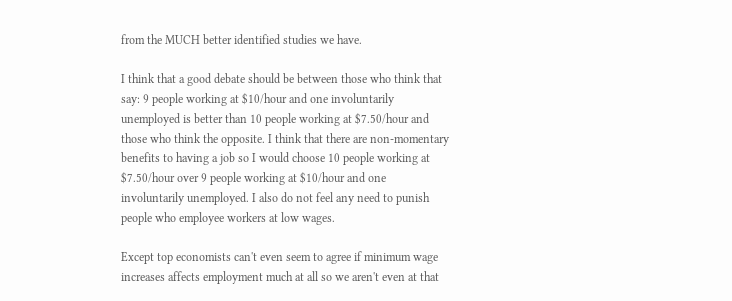from the MUCH better identified studies we have.

I think that a good debate should be between those who think that say: 9 people working at $10/hour and one involuntarily unemployed is better than 10 people working at $7.50/hour and those who think the opposite. I think that there are non-momentary benefits to having a job so I would choose 10 people working at $7.50/hour over 9 people working at $10/hour and one involuntarily unemployed. I also do not feel any need to punish people who employee workers at low wages.

Except top economists can't even seem to agree if minimum wage increases affects employment much at all so we aren't even at that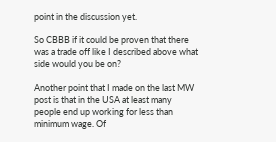point in the discussion yet.

So CBBB if it could be proven that there was a trade off like I described above what side would you be on?

Another point that I made on the last MW post is that in the USA at least many people end up working for less than minimum wage. Of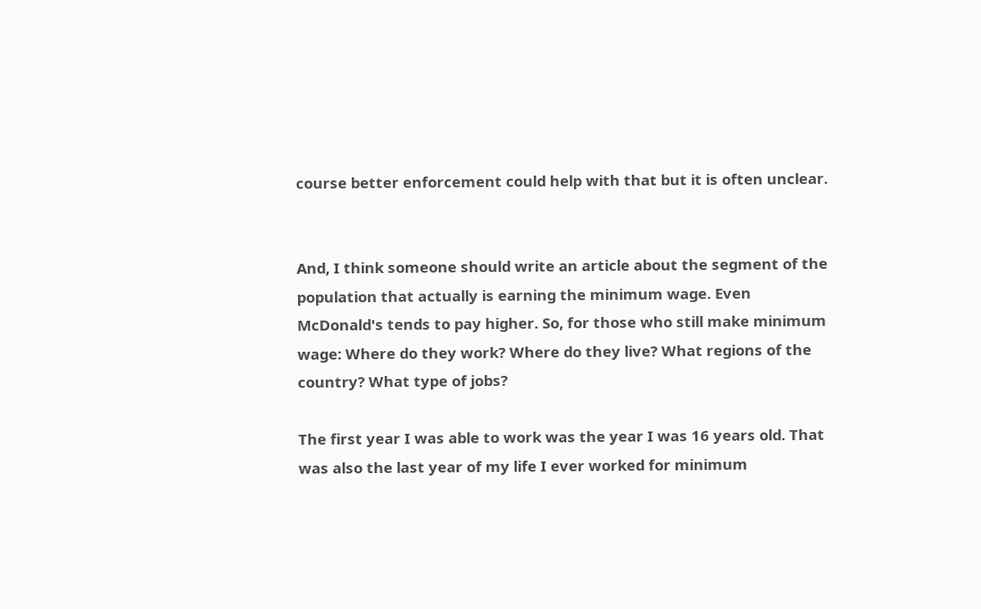course better enforcement could help with that but it is often unclear.


And, I think someone should write an article about the segment of the population that actually is earning the minimum wage. Even McDonald's tends to pay higher. So, for those who still make minimum wage: Where do they work? Where do they live? What regions of the country? What type of jobs?

The first year I was able to work was the year I was 16 years old. That was also the last year of my life I ever worked for minimum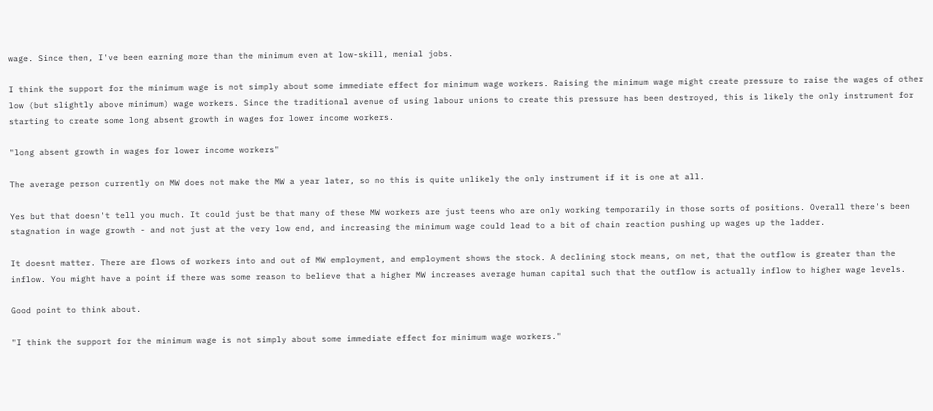wage. Since then, I've been earning more than the minimum even at low-skill, menial jobs.

I think the support for the minimum wage is not simply about some immediate effect for minimum wage workers. Raising the minimum wage might create pressure to raise the wages of other low (but slightly above minimum) wage workers. Since the traditional avenue of using labour unions to create this pressure has been destroyed, this is likely the only instrument for starting to create some long absent growth in wages for lower income workers.

"long absent growth in wages for lower income workers"

The average person currently on MW does not make the MW a year later, so no this is quite unlikely the only instrument if it is one at all.

Yes but that doesn't tell you much. It could just be that many of these MW workers are just teens who are only working temporarily in those sorts of positions. Overall there's been stagnation in wage growth - and not just at the very low end, and increasing the minimum wage could lead to a bit of chain reaction pushing up wages up the ladder.

It doesnt matter. There are flows of workers into and out of MW employment, and employment shows the stock. A declining stock means, on net, that the outflow is greater than the inflow. You might have a point if there was some reason to believe that a higher MW increases average human capital such that the outflow is actually inflow to higher wage levels.

Good point to think about.

"I think the support for the minimum wage is not simply about some immediate effect for minimum wage workers."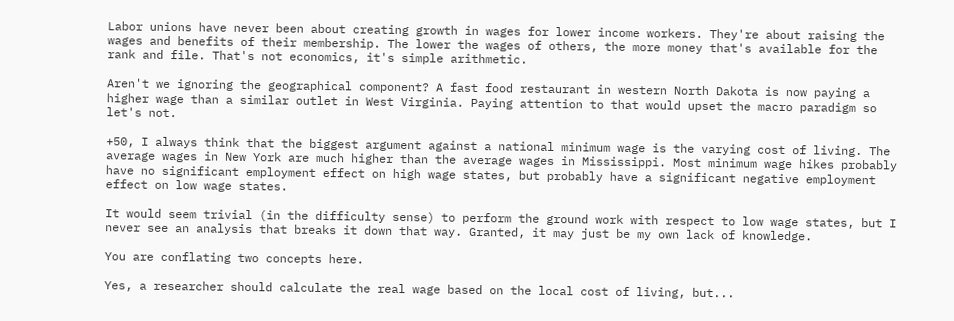Labor unions have never been about creating growth in wages for lower income workers. They're about raising the wages and benefits of their membership. The lower the wages of others, the more money that's available for the rank and file. That's not economics, it's simple arithmetic.

Aren't we ignoring the geographical component? A fast food restaurant in western North Dakota is now paying a higher wage than a similar outlet in West Virginia. Paying attention to that would upset the macro paradigm so let's not.

+50, I always think that the biggest argument against a national minimum wage is the varying cost of living. The average wages in New York are much higher than the average wages in Mississippi. Most minimum wage hikes probably have no significant employment effect on high wage states, but probably have a significant negative employment effect on low wage states.

It would seem trivial (in the difficulty sense) to perform the ground work with respect to low wage states, but I never see an analysis that breaks it down that way. Granted, it may just be my own lack of knowledge.

You are conflating two concepts here.

Yes, a researcher should calculate the real wage based on the local cost of living, but...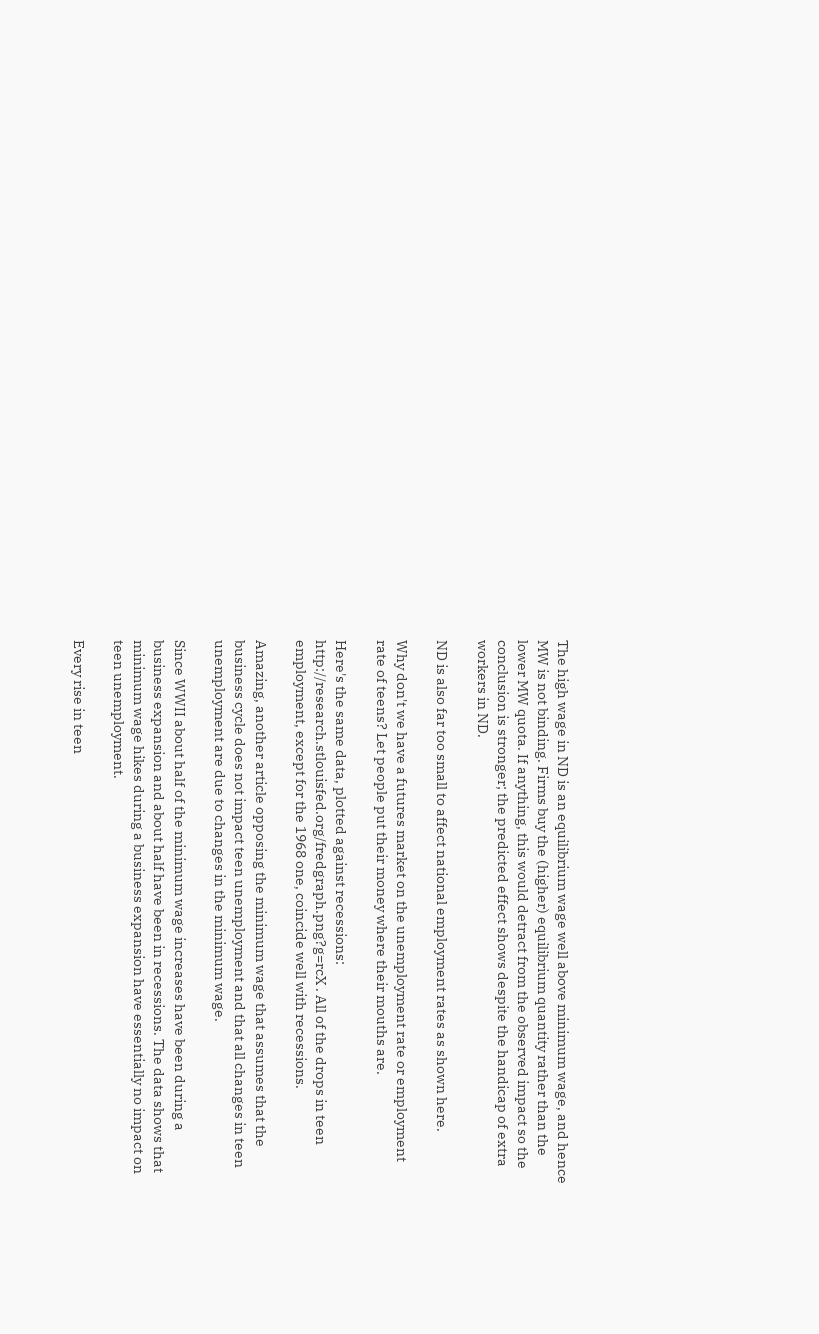The high wage in ND is an equilibrium wage well above minimum wage, and hence MW is not binding. Firms buy the (higher) equilibrium quantity rather than the lower MW quota. If anything, this would detract from the observed impact so the conclusion is stronger; the predicted effect shows despite the handicap of extra workers in ND.

ND is also far too small to affect national employment rates as shown here.

Why don't we have a futures market on the unemployment rate or employment rate of teens? Let people put their money where their mouths are.

Here's the same data, plotted against recessions: http://research.stlouisfed.org/fredgraph.png?g=rcX . All of the drops in teen employment, except for the 1968 one, coincide well with recessions.

Amazing, another article opposing the minimum wage that assumes that the business cycle does not impact teen unemployment and that all changes in teen unemployment are due to changes in the minimum wage.

Since WWII about half of the minimum wage increases have been during a business expansion and about half have been in recessions. The data shows that minimum wage hikes during a business expansion have essentially no impact on teen unemployment.

Every rise in teen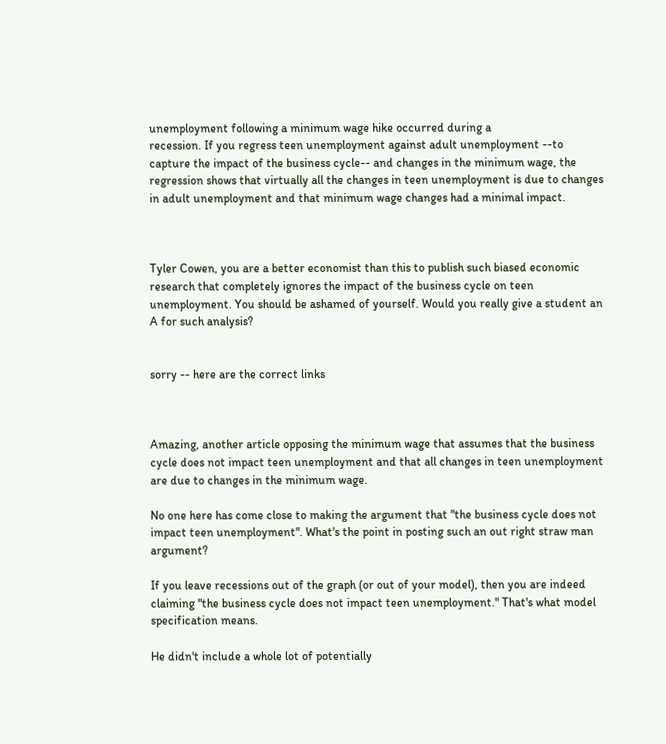unemployment following a minimum wage hike occurred during a
recession. If you regress teen unemployment against adult unemployment --to capture the impact of the business cycle-- and changes in the minimum wage, the regression shows that virtually all the changes in teen unemployment is due to changes in adult unemployment and that minimum wage changes had a minimal impact.



Tyler Cowen, you are a better economist than this to publish such biased economic research that completely ignores the impact of the business cycle on teen unemployment. You should be ashamed of yourself. Would you really give a student an A for such analysis?


sorry -- here are the correct links



Amazing, another article opposing the minimum wage that assumes that the business cycle does not impact teen unemployment and that all changes in teen unemployment are due to changes in the minimum wage.

No one here has come close to making the argument that "the business cycle does not impact teen unemployment". What's the point in posting such an out right straw man argument?

If you leave recessions out of the graph (or out of your model), then you are indeed claiming "the business cycle does not impact teen unemployment." That's what model specification means.

He didn't include a whole lot of potentially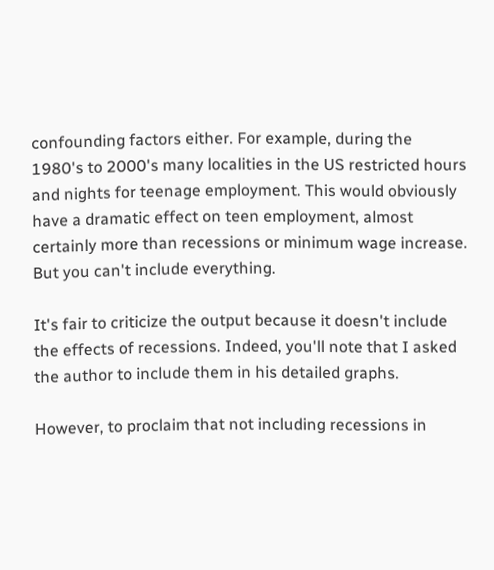confounding factors either. For example, during the 1980's to 2000's many localities in the US restricted hours and nights for teenage employment. This would obviously have a dramatic effect on teen employment, almost certainly more than recessions or minimum wage increase. But you can't include everything.

It's fair to criticize the output because it doesn't include the effects of recessions. Indeed, you'll note that I asked the author to include them in his detailed graphs.

However, to proclaim that not including recessions in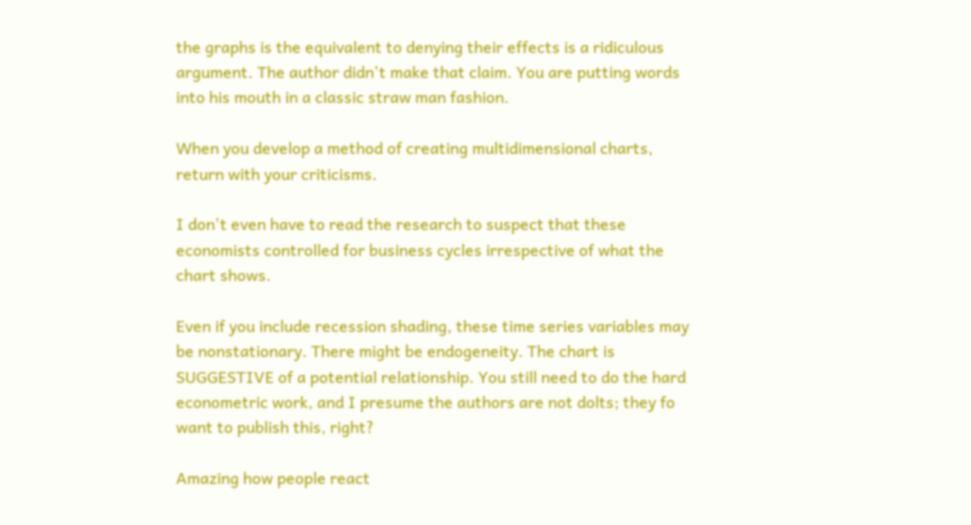the graphs is the equivalent to denying their effects is a ridiculous argument. The author didn't make that claim. You are putting words into his mouth in a classic straw man fashion.

When you develop a method of creating multidimensional charts, return with your criticisms.

I don't even have to read the research to suspect that these economists controlled for business cycles irrespective of what the chart shows.

Even if you include recession shading, these time series variables may be nonstationary. There might be endogeneity. The chart is SUGGESTIVE of a potential relationship. You still need to do the hard econometric work, and I presume the authors are not dolts; they fo want to publish this, right?

Amazing how people react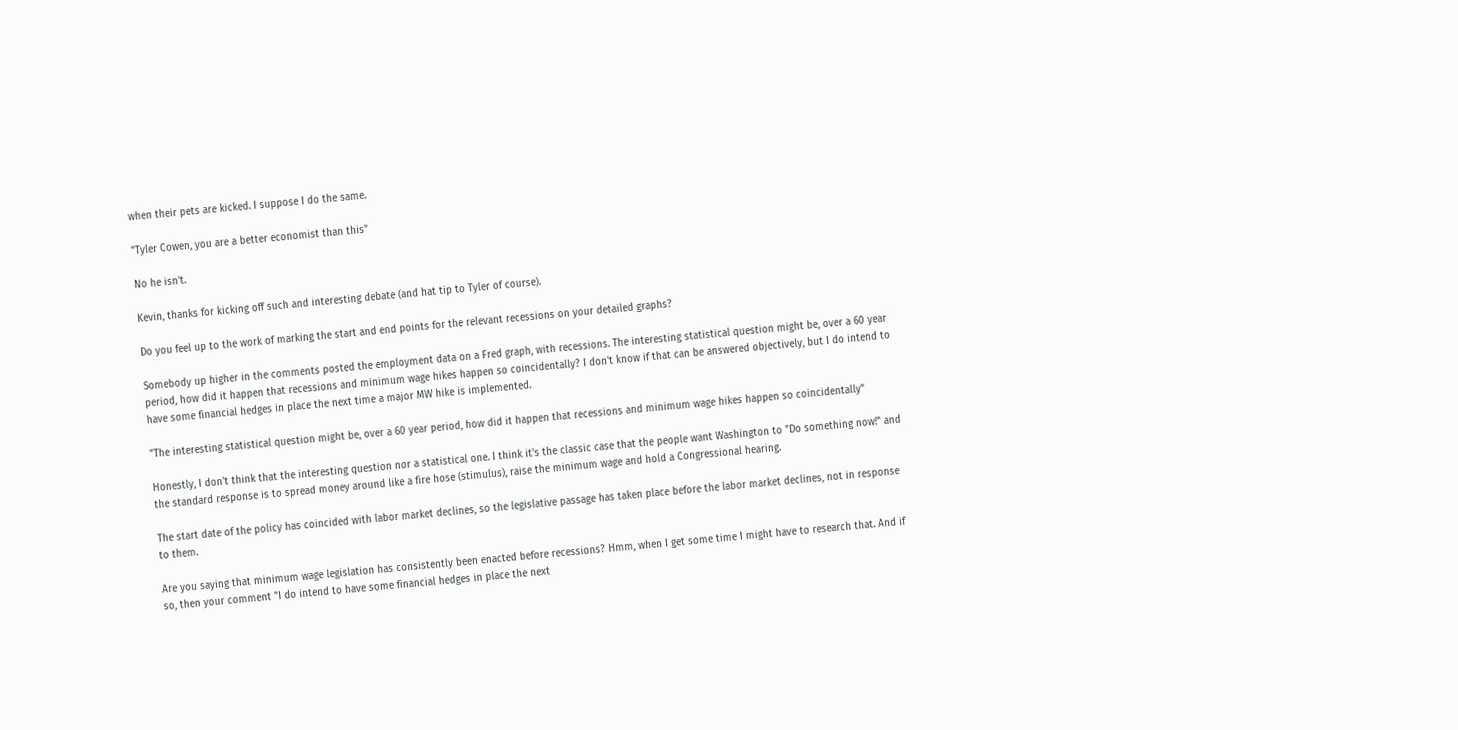when their pets are kicked. I suppose I do the same.

"Tyler Cowen, you are a better economist than this"

No he isn't.

Kevin, thanks for kicking off such and interesting debate (and hat tip to Tyler of course).

Do you feel up to the work of marking the start and end points for the relevant recessions on your detailed graphs?

Somebody up higher in the comments posted the employment data on a Fred graph, with recessions. The interesting statistical question might be, over a 60 year period, how did it happen that recessions and minimum wage hikes happen so coincidentally? I don't know if that can be answered objectively, but I do intend to have some financial hedges in place the next time a major MW hike is implemented.

"The interesting statistical question might be, over a 60 year period, how did it happen that recessions and minimum wage hikes happen so coincidentally"

Honestly, I don't think that the interesting question nor a statistical one. I think it's the classic case that the people want Washington to "Do something now!" and the standard response is to spread money around like a fire hose (stimulus), raise the minimum wage and hold a Congressional hearing.

The start date of the policy has coincided with labor market declines, so the legislative passage has taken place before the labor market declines, not in response to them.

Are you saying that minimum wage legislation has consistently been enacted before recessions? Hmm, when I get some time I might have to research that. And if so, then your comment "I do intend to have some financial hedges in place the next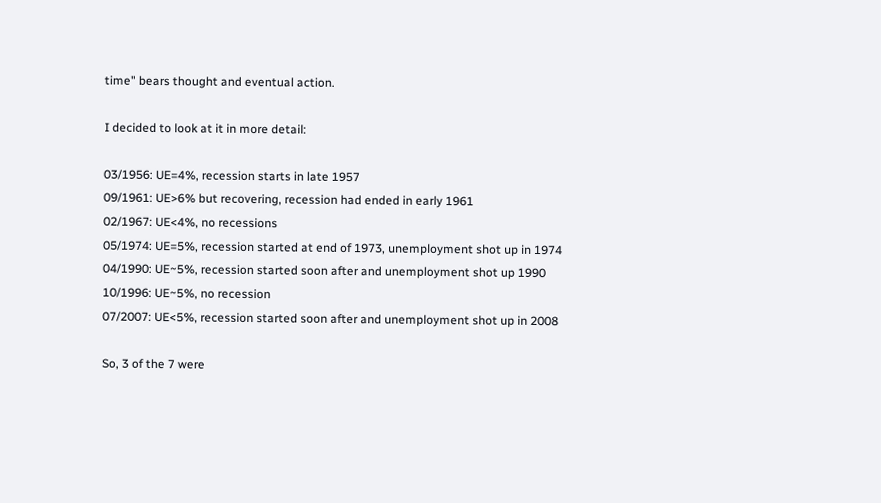time" bears thought and eventual action.

I decided to look at it in more detail:

03/1956: UE=4%, recession starts in late 1957
09/1961: UE>6% but recovering, recession had ended in early 1961
02/1967: UE<4%, no recessions
05/1974: UE=5%, recession started at end of 1973, unemployment shot up in 1974
04/1990: UE~5%, recession started soon after and unemployment shot up 1990
10/1996: UE~5%, no recession
07/2007: UE<5%, recession started soon after and unemployment shot up in 2008

So, 3 of the 7 were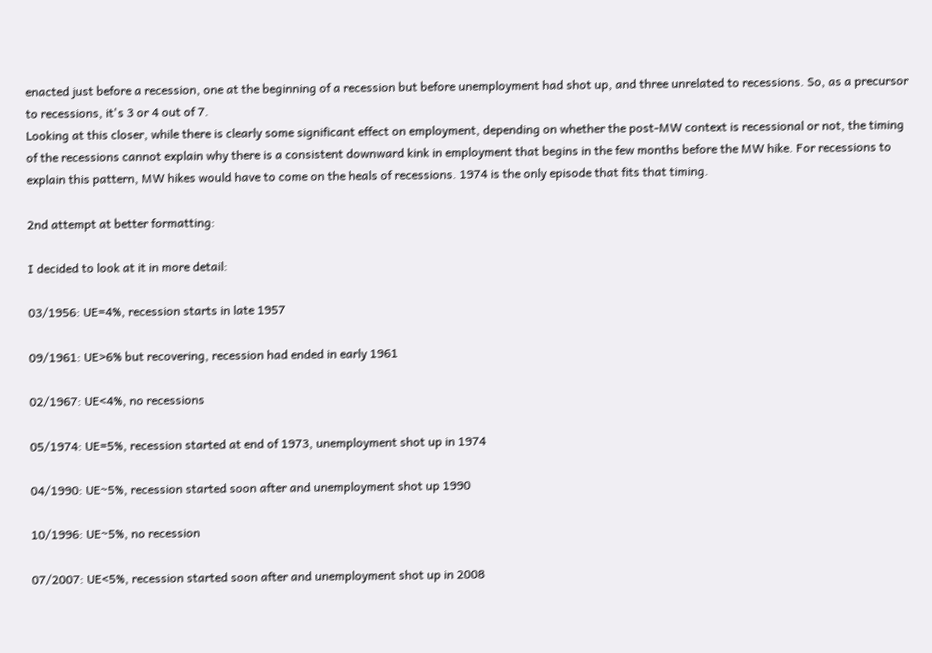enacted just before a recession, one at the beginning of a recession but before unemployment had shot up, and three unrelated to recessions. So, as a precursor to recessions, it's 3 or 4 out of 7.
Looking at this closer, while there is clearly some significant effect on employment, depending on whether the post-MW context is recessional or not, the timing of the recessions cannot explain why there is a consistent downward kink in employment that begins in the few months before the MW hike. For recessions to explain this pattern, MW hikes would have to come on the heals of recessions. 1974 is the only episode that fits that timing.

2nd attempt at better formatting:

I decided to look at it in more detail:

03/1956: UE=4%, recession starts in late 1957

09/1961: UE>6% but recovering, recession had ended in early 1961

02/1967: UE<4%, no recessions

05/1974: UE=5%, recession started at end of 1973, unemployment shot up in 1974

04/1990: UE~5%, recession started soon after and unemployment shot up 1990

10/1996: UE~5%, no recession

07/2007: UE<5%, recession started soon after and unemployment shot up in 2008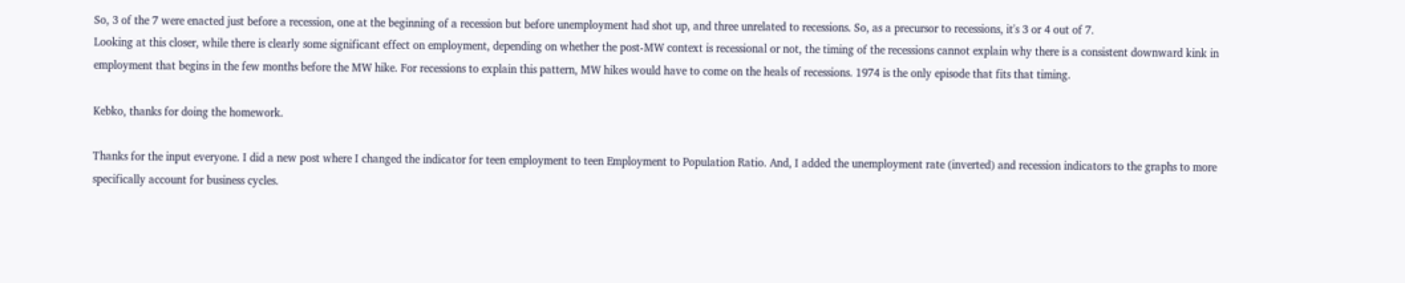So, 3 of the 7 were enacted just before a recession, one at the beginning of a recession but before unemployment had shot up, and three unrelated to recessions. So, as a precursor to recessions, it's 3 or 4 out of 7.
Looking at this closer, while there is clearly some significant effect on employment, depending on whether the post-MW context is recessional or not, the timing of the recessions cannot explain why there is a consistent downward kink in employment that begins in the few months before the MW hike. For recessions to explain this pattern, MW hikes would have to come on the heals of recessions. 1974 is the only episode that fits that timing.

Kebko, thanks for doing the homework.

Thanks for the input everyone. I did a new post where I changed the indicator for teen employment to teen Employment to Population Ratio. And, I added the unemployment rate (inverted) and recession indicators to the graphs to more specifically account for business cycles.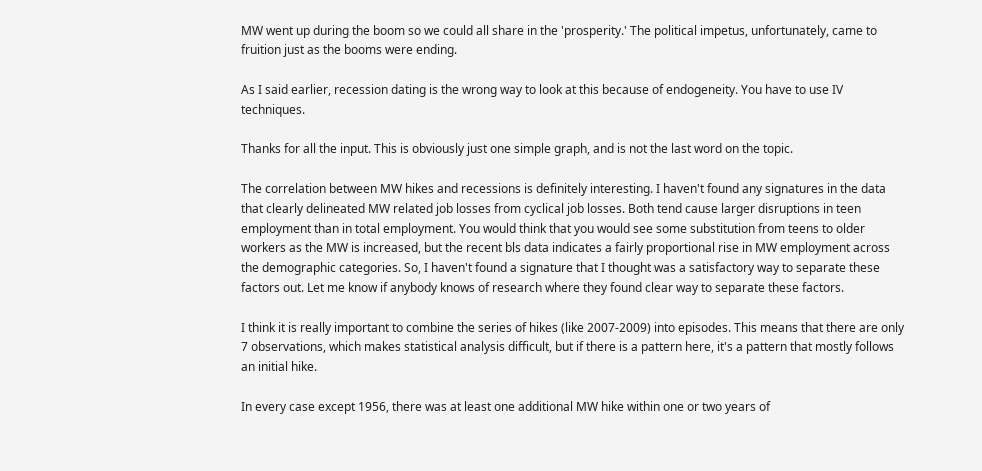MW went up during the boom so we could all share in the 'prosperity.' The political impetus, unfortunately, came to fruition just as the booms were ending.

As I said earlier, recession dating is the wrong way to look at this because of endogeneity. You have to use IV techniques.

Thanks for all the input. This is obviously just one simple graph, and is not the last word on the topic.

The correlation between MW hikes and recessions is definitely interesting. I haven't found any signatures in the data that clearly delineated MW related job losses from cyclical job losses. Both tend cause larger disruptions in teen employment than in total employment. You would think that you would see some substitution from teens to older workers as the MW is increased, but the recent bls data indicates a fairly proportional rise in MW employment across the demographic categories. So, I haven't found a signature that I thought was a satisfactory way to separate these factors out. Let me know if anybody knows of research where they found clear way to separate these factors.

I think it is really important to combine the series of hikes (like 2007-2009) into episodes. This means that there are only 7 observations, which makes statistical analysis difficult, but if there is a pattern here, it's a pattern that mostly follows an initial hike.

In every case except 1956, there was at least one additional MW hike within one or two years of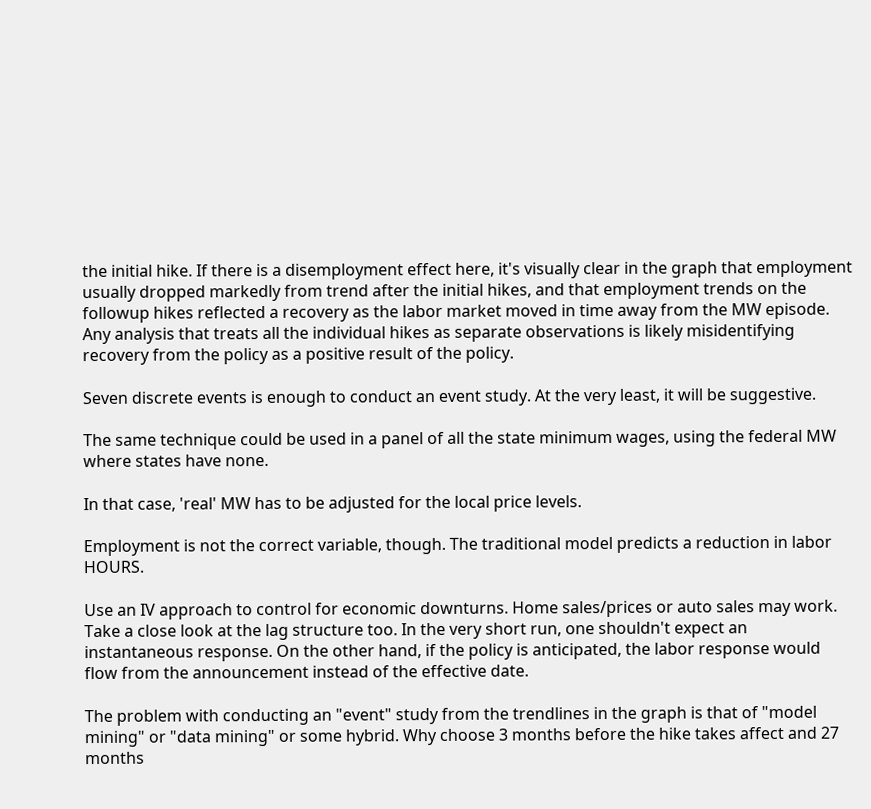the initial hike. If there is a disemployment effect here, it's visually clear in the graph that employment usually dropped markedly from trend after the initial hikes, and that employment trends on the followup hikes reflected a recovery as the labor market moved in time away from the MW episode. Any analysis that treats all the individual hikes as separate observations is likely misidentifying recovery from the policy as a positive result of the policy.

Seven discrete events is enough to conduct an event study. At the very least, it will be suggestive.

The same technique could be used in a panel of all the state minimum wages, using the federal MW where states have none.

In that case, 'real' MW has to be adjusted for the local price levels.

Employment is not the correct variable, though. The traditional model predicts a reduction in labor HOURS.

Use an IV approach to control for economic downturns. Home sales/prices or auto sales may work. Take a close look at the lag structure too. In the very short run, one shouldn't expect an instantaneous response. On the other hand, if the policy is anticipated, the labor response would flow from the announcement instead of the effective date.

The problem with conducting an "event" study from the trendlines in the graph is that of "model mining" or "data mining" or some hybrid. Why choose 3 months before the hike takes affect and 27 months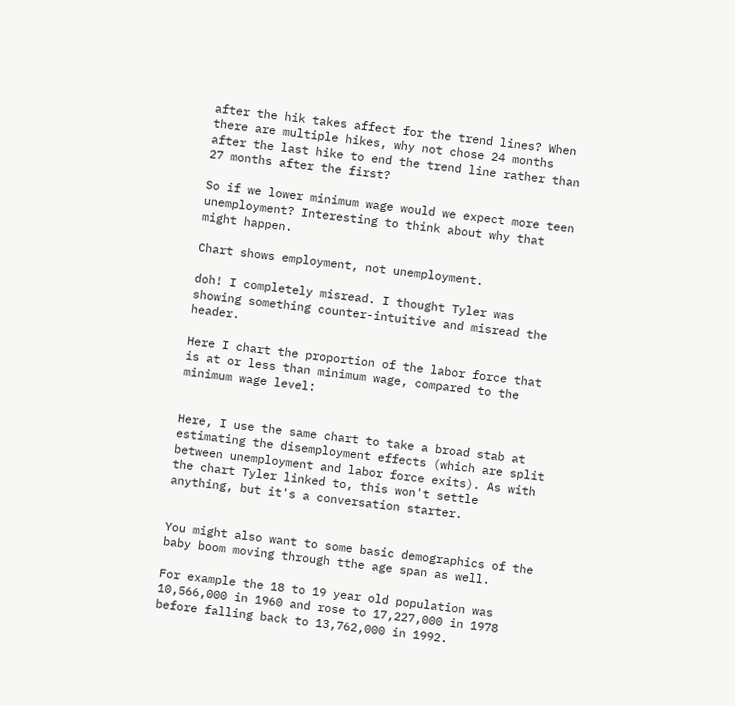after the hik takes affect for the trend lines? When there are multiple hikes, why not chose 24 months after the last hike to end the trend line rather than 27 months after the first?

So if we lower minimum wage would we expect more teen unemployment? Interesting to think about why that might happen.

Chart shows employment, not unemployment.

doh! I completely misread. I thought Tyler was showing something counter-intuitive and misread the header.

Here I chart the proportion of the labor force that is at or less than minimum wage, compared to the minimum wage level:


Here, I use the same chart to take a broad stab at estimating the disemployment effects (which are split between unemployment and labor force exits). As with the chart Tyler linked to, this won't settle anything, but it's a conversation starter.


You might also want to some basic demographics of the baby boom moving through tthe age span as well.

For example the 18 to 19 year old population was 10,566,000 in 1960 and rose to 17,227,000 in 1978 before falling back to 13,762,000 in 1992.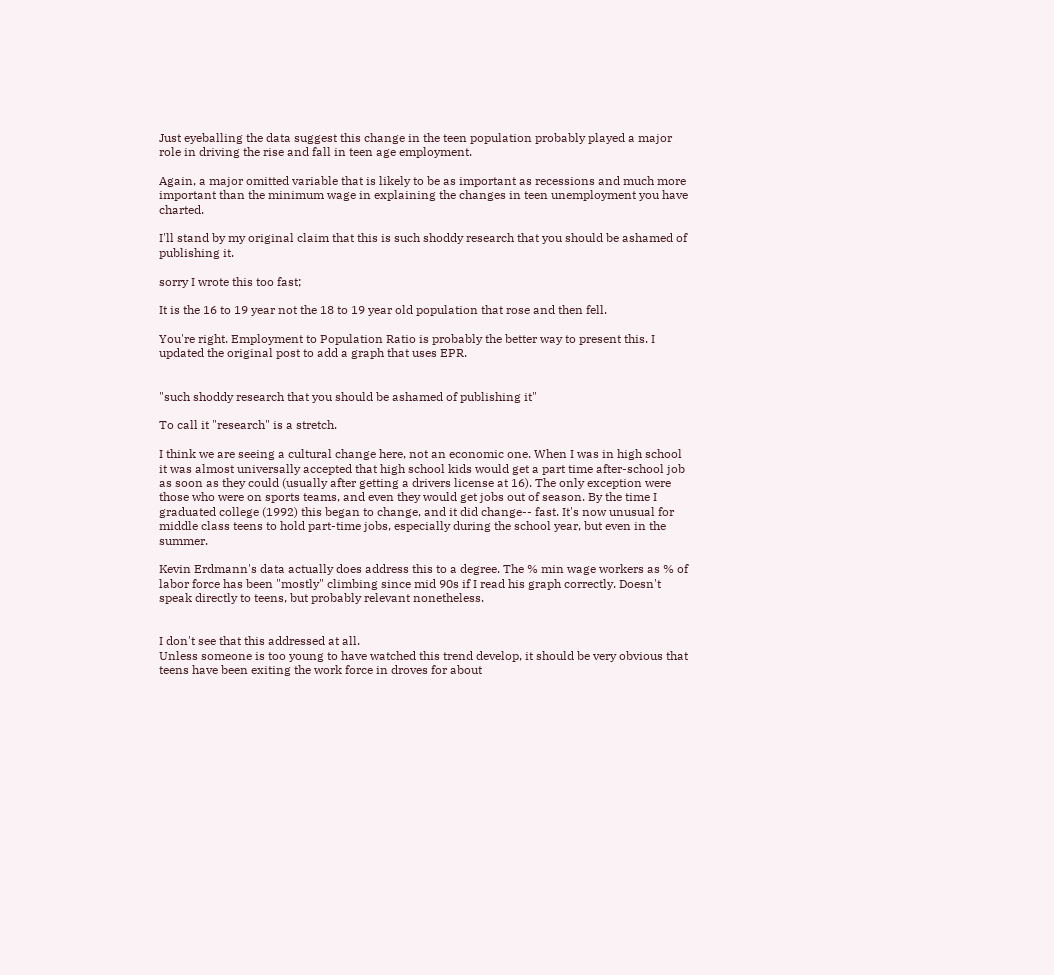Just eyeballing the data suggest this change in the teen population probably played a major role in driving the rise and fall in teen age employment.

Again, a major omitted variable that is likely to be as important as recessions and much more important than the minimum wage in explaining the changes in teen unemployment you have charted.

I'll stand by my original claim that this is such shoddy research that you should be ashamed of publishing it.

sorry I wrote this too fast;

It is the 16 to 19 year not the 18 to 19 year old population that rose and then fell.

You're right. Employment to Population Ratio is probably the better way to present this. I updated the original post to add a graph that uses EPR.


"such shoddy research that you should be ashamed of publishing it"

To call it "research" is a stretch.

I think we are seeing a cultural change here, not an economic one. When I was in high school it was almost universally accepted that high school kids would get a part time after-school job as soon as they could (usually after getting a drivers license at 16). The only exception were those who were on sports teams, and even they would get jobs out of season. By the time I graduated college (1992) this began to change, and it did change-- fast. It's now unusual for middle class teens to hold part-time jobs, especially during the school year, but even in the summer.

Kevin Erdmann's data actually does address this to a degree. The % min wage workers as % of labor force has been "mostly" climbing since mid 90s if I read his graph correctly. Doesn't speak directly to teens, but probably relevant nonetheless.


I don't see that this addressed at all.
Unless someone is too young to have watched this trend develop, it should be very obvious that teens have been exiting the work force in droves for about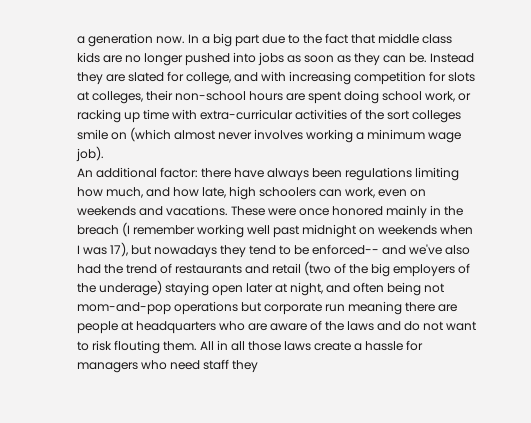a generation now. In a big part due to the fact that middle class kids are no longer pushed into jobs as soon as they can be. Instead they are slated for college, and with increasing competition for slots at colleges, their non-school hours are spent doing school work, or racking up time with extra-curricular activities of the sort colleges smile on (which almost never involves working a minimum wage job).
An additional factor: there have always been regulations limiting how much, and how late, high schoolers can work, even on weekends and vacations. These were once honored mainly in the breach (I remember working well past midnight on weekends when I was 17), but nowadays they tend to be enforced-- and we've also had the trend of restaurants and retail (two of the big employers of the underage) staying open later at night, and often being not mom-and-pop operations but corporate run meaning there are people at headquarters who are aware of the laws and do not want to risk flouting them. All in all those laws create a hassle for managers who need staff they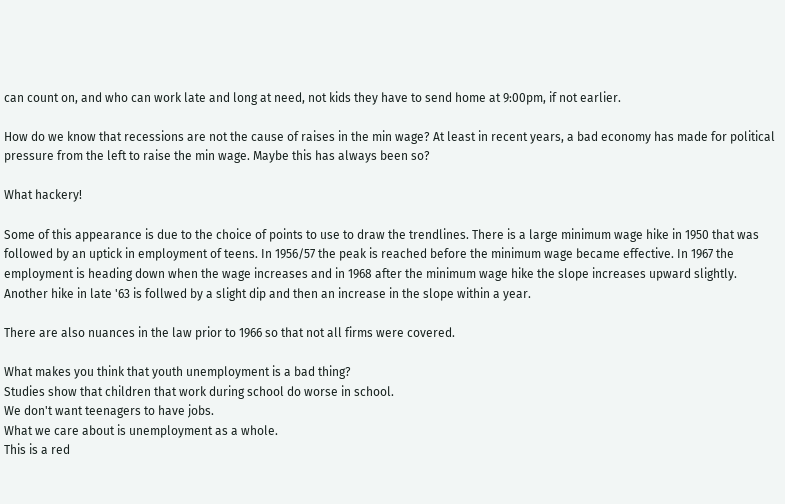can count on, and who can work late and long at need, not kids they have to send home at 9:00pm, if not earlier.

How do we know that recessions are not the cause of raises in the min wage? At least in recent years, a bad economy has made for political pressure from the left to raise the min wage. Maybe this has always been so?

What hackery!

Some of this appearance is due to the choice of points to use to draw the trendlines. There is a large minimum wage hike in 1950 that was followed by an uptick in employment of teens. In 1956/57 the peak is reached before the minimum wage became effective. In 1967 the employment is heading down when the wage increases and in 1968 after the minimum wage hike the slope increases upward slightly. Another hike in late '63 is follwed by a slight dip and then an increase in the slope within a year.

There are also nuances in the law prior to 1966 so that not all firms were covered.

What makes you think that youth unemployment is a bad thing?
Studies show that children that work during school do worse in school.
We don't want teenagers to have jobs.
What we care about is unemployment as a whole.
This is a red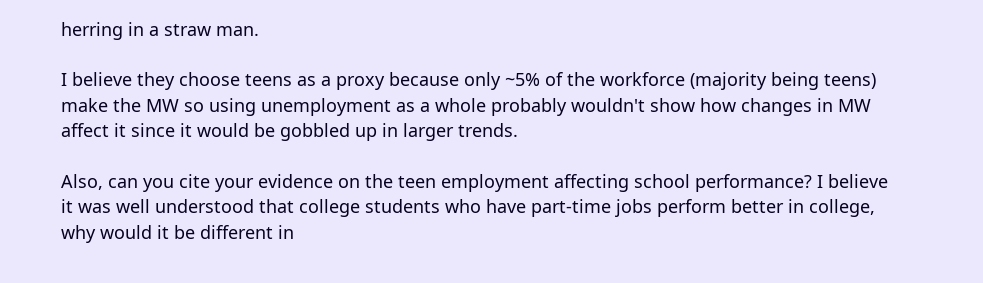herring in a straw man.

I believe they choose teens as a proxy because only ~5% of the workforce (majority being teens) make the MW so using unemployment as a whole probably wouldn't show how changes in MW affect it since it would be gobbled up in larger trends.

Also, can you cite your evidence on the teen employment affecting school performance? I believe it was well understood that college students who have part-time jobs perform better in college, why would it be different in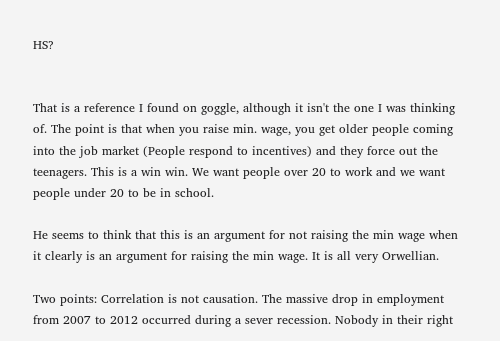HS?


That is a reference I found on goggle, although it isn't the one I was thinking of. The point is that when you raise min. wage, you get older people coming into the job market (People respond to incentives) and they force out the teenagers. This is a win win. We want people over 20 to work and we want people under 20 to be in school.

He seems to think that this is an argument for not raising the min wage when it clearly is an argument for raising the min wage. It is all very Orwellian.

Two points: Correlation is not causation. The massive drop in employment from 2007 to 2012 occurred during a sever recession. Nobody in their right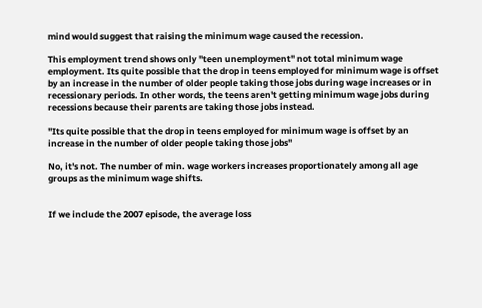mind would suggest that raising the minimum wage caused the recession.

This employment trend shows only "teen unemployment" not total minimum wage employment. Its quite possible that the drop in teens employed for minimum wage is offset by an increase in the number of older people taking those jobs during wage increases or in recessionary periods. In other words, the teens aren't getting minimum wage jobs during recessions because their parents are taking those jobs instead.

"Its quite possible that the drop in teens employed for minimum wage is offset by an increase in the number of older people taking those jobs"

No, it's not. The number of min. wage workers increases proportionately among all age groups as the minimum wage shifts.


If we include the 2007 episode, the average loss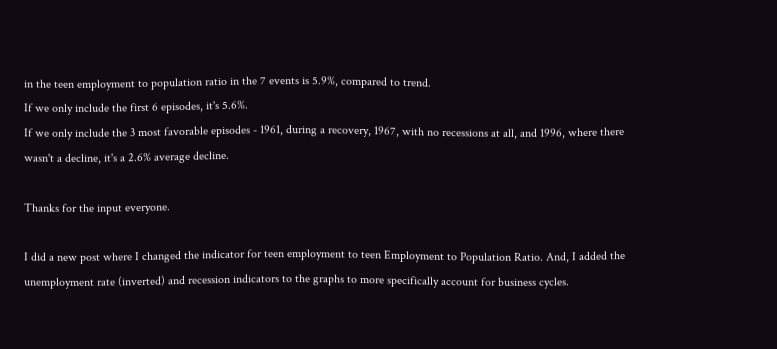in the teen employment to population ratio in the 7 events is 5.9%, compared to trend.
If we only include the first 6 episodes, it's 5.6%.
If we only include the 3 most favorable episodes - 1961, during a recovery, 1967, with no recessions at all, and 1996, where there wasn't a decline, it's a 2.6% average decline.

Thanks for the input everyone.

I did a new post where I changed the indicator for teen employment to teen Employment to Population Ratio. And, I added the unemployment rate (inverted) and recession indicators to the graphs to more specifically account for business cycles.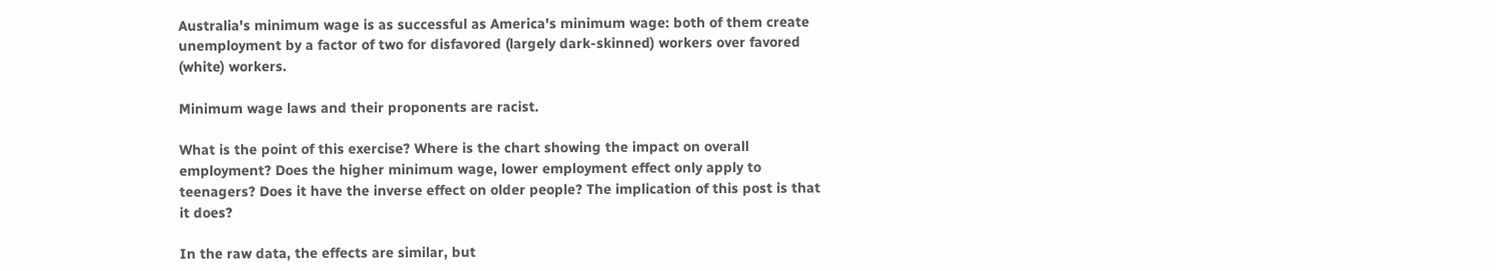Australia's minimum wage is as successful as America's minimum wage: both of them create unemployment by a factor of two for disfavored (largely dark-skinned) workers over favored (white) workers.

Minimum wage laws and their proponents are racist.

What is the point of this exercise? Where is the chart showing the impact on overall employment? Does the higher minimum wage, lower employment effect only apply to teenagers? Does it have the inverse effect on older people? The implication of this post is that it does?

In the raw data, the effects are similar, but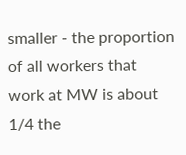smaller - the proportion of all workers that work at MW is about 1/4 the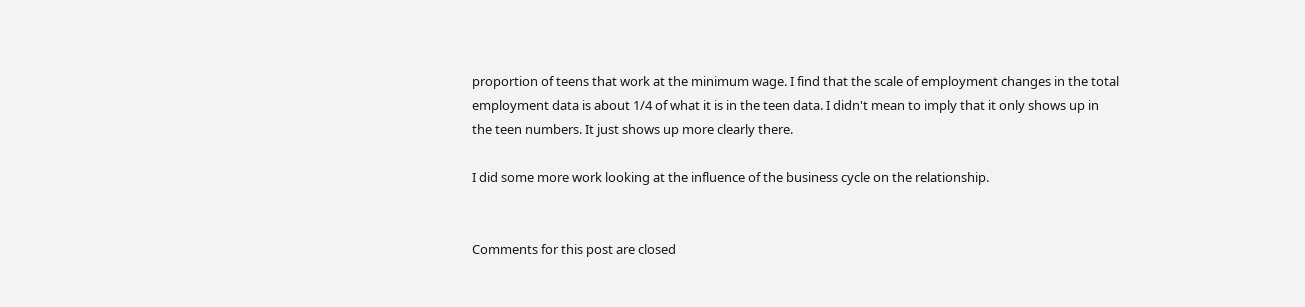proportion of teens that work at the minimum wage. I find that the scale of employment changes in the total employment data is about 1/4 of what it is in the teen data. I didn't mean to imply that it only shows up in the teen numbers. It just shows up more clearly there.

I did some more work looking at the influence of the business cycle on the relationship.


Comments for this post are closed